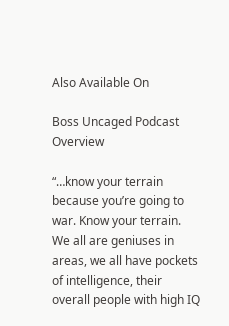Also Available On

Boss Uncaged Podcast Overview

“…know your terrain because you’re going to war. Know your terrain. We all are geniuses in areas, we all have pockets of intelligence, their overall people with high IQ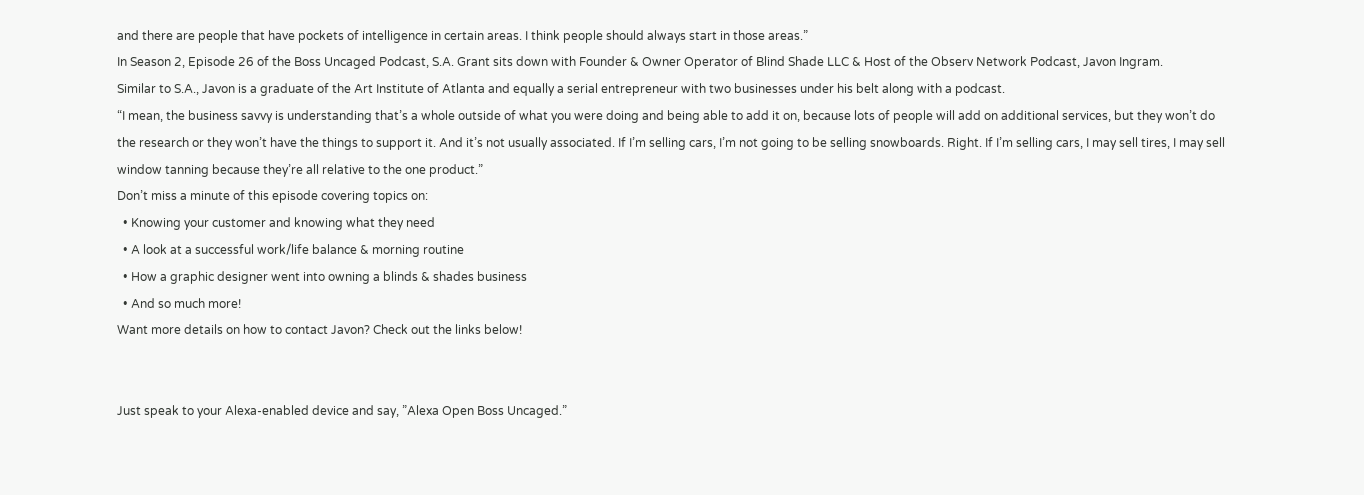and there are people that have pockets of intelligence in certain areas. I think people should always start in those areas.”
In Season 2, Episode 26 of the Boss Uncaged Podcast, S.A. Grant sits down with Founder & Owner Operator of Blind Shade LLC & Host of the Observ Network Podcast, Javon Ingram.
Similar to S.A., Javon is a graduate of the Art Institute of Atlanta and equally a serial entrepreneur with two businesses under his belt along with a podcast.
“I mean, the business savvy is understanding that’s a whole outside of what you were doing and being able to add it on, because lots of people will add on additional services, but they won’t do the research or they won’t have the things to support it. And it’s not usually associated. If I’m selling cars, I’m not going to be selling snowboards. Right. If I’m selling cars, I may sell tires, I may sell window tanning because they’re all relative to the one product.”
Don’t miss a minute of this episode covering topics on:
  • Knowing your customer and knowing what they need
  • A look at a successful work/life balance & morning routine
  • How a graphic designer went into owning a blinds & shades business
  • And so much more!
Want more details on how to contact Javon? Check out the links below!


Just speak to your Alexa-enabled device and say, ”Alexa Open Boss Uncaged.”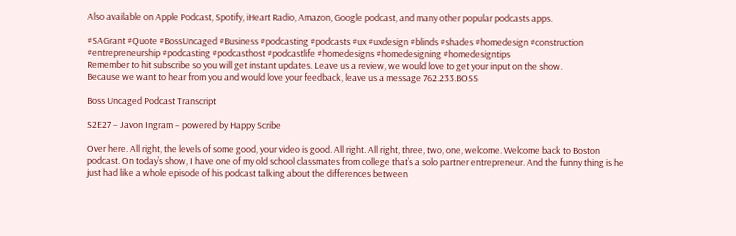Also available on Apple Podcast, Spotify, iHeart Radio, Amazon, Google podcast, and many other popular podcasts apps.

#SAGrant #Quote #BossUncaged #Business #podcasting #podcasts #ux #uxdesign #blinds #shades #homedesign #construction #entrepreneurship #podcasting #podcasthost #podcastlife #homedesigns #homedesigning #homedesigntips
Remember to hit subscribe so you will get instant updates. Leave us a review, we would love to get your input on the show.
Because we want to hear from you and would love your feedback, leave us a message 762.233.BOSS

Boss Uncaged Podcast Transcript

S2E27 – Javon Ingram – powered by Happy Scribe

Over here. All right, the levels of some good, your video is good. All right. All right, three, two, one, welcome. Welcome back to Boston podcast. On today’s show, I have one of my old school classmates from college that’s a solo partner entrepreneur. And the funny thing is he just had like a whole episode of his podcast talking about the differences between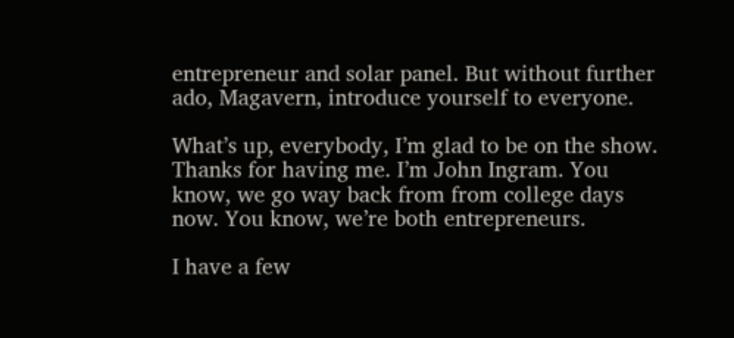entrepreneur and solar panel. But without further ado, Magavern, introduce yourself to everyone.

What’s up, everybody, I’m glad to be on the show. Thanks for having me. I’m John Ingram. You know, we go way back from from college days now. You know, we’re both entrepreneurs.

I have a few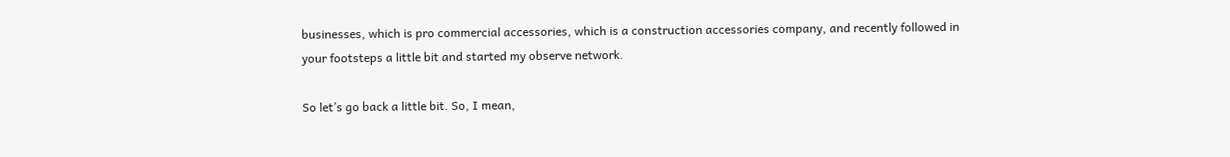businesses, which is pro commercial accessories, which is a construction accessories company, and recently followed in your footsteps a little bit and started my observe network.

So let’s go back a little bit. So, I mean,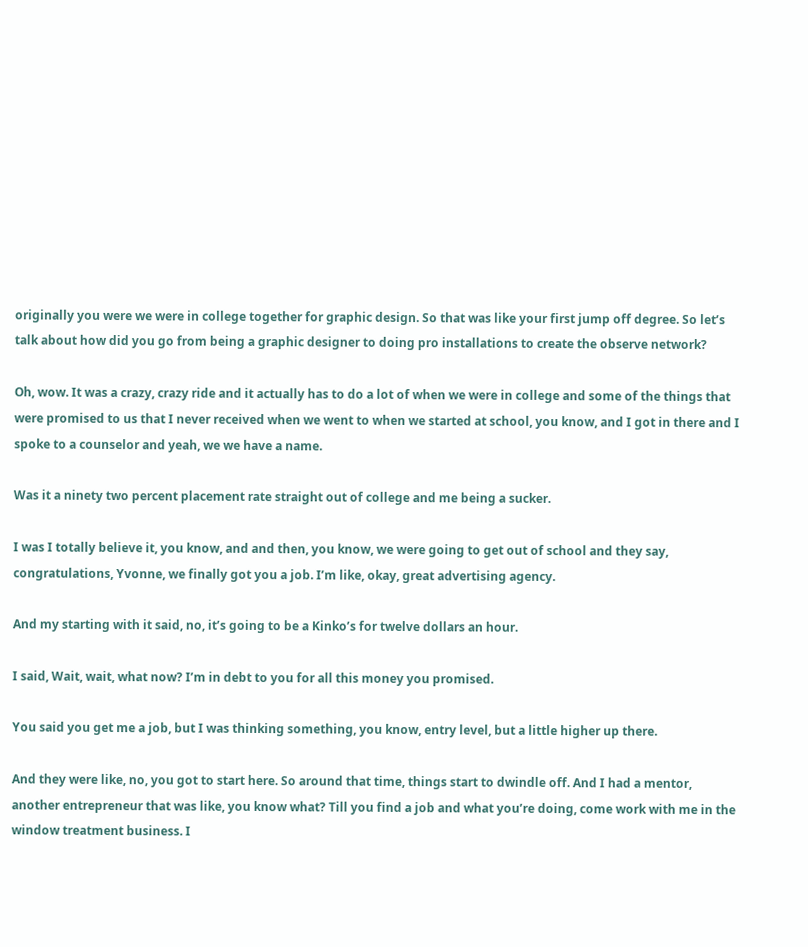originally you were we were in college together for graphic design. So that was like your first jump off degree. So let’s talk about how did you go from being a graphic designer to doing pro installations to create the observe network?

Oh, wow. It was a crazy, crazy ride and it actually has to do a lot of when we were in college and some of the things that were promised to us that I never received when we went to when we started at school, you know, and I got in there and I spoke to a counselor and yeah, we we have a name.

Was it a ninety two percent placement rate straight out of college and me being a sucker.

I was I totally believe it, you know, and and then, you know, we were going to get out of school and they say, congratulations, Yvonne, we finally got you a job. I’m like, okay, great advertising agency.

And my starting with it said, no, it’s going to be a Kinko’s for twelve dollars an hour.

I said, Wait, wait, what now? I’m in debt to you for all this money you promised.

You said you get me a job, but I was thinking something, you know, entry level, but a little higher up there.

And they were like, no, you got to start here. So around that time, things start to dwindle off. And I had a mentor, another entrepreneur that was like, you know what? Till you find a job and what you’re doing, come work with me in the window treatment business. I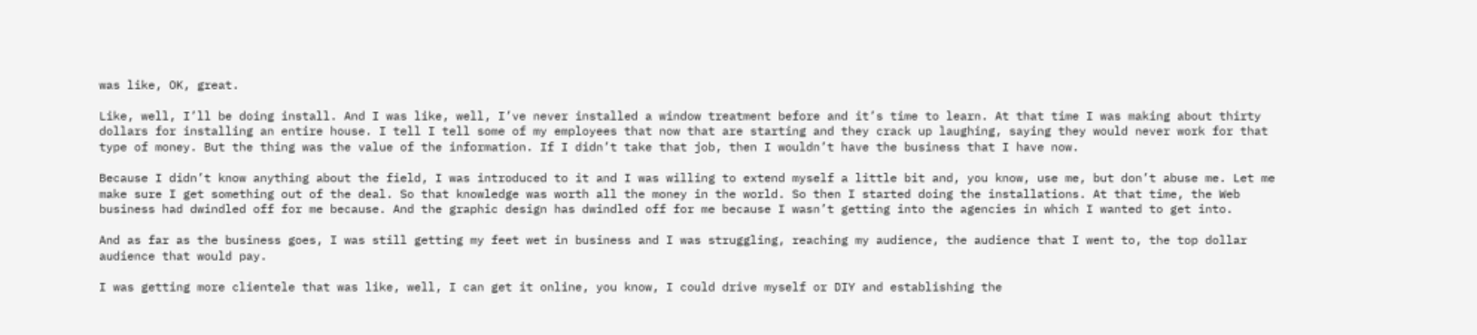was like, OK, great.

Like, well, I’ll be doing install. And I was like, well, I’ve never installed a window treatment before and it’s time to learn. At that time I was making about thirty dollars for installing an entire house. I tell I tell some of my employees that now that are starting and they crack up laughing, saying they would never work for that type of money. But the thing was the value of the information. If I didn’t take that job, then I wouldn’t have the business that I have now.

Because I didn’t know anything about the field, I was introduced to it and I was willing to extend myself a little bit and, you know, use me, but don’t abuse me. Let me make sure I get something out of the deal. So that knowledge was worth all the money in the world. So then I started doing the installations. At that time, the Web business had dwindled off for me because. And the graphic design has dwindled off for me because I wasn’t getting into the agencies in which I wanted to get into.

And as far as the business goes, I was still getting my feet wet in business and I was struggling, reaching my audience, the audience that I went to, the top dollar audience that would pay.

I was getting more clientele that was like, well, I can get it online, you know, I could drive myself or DIY and establishing the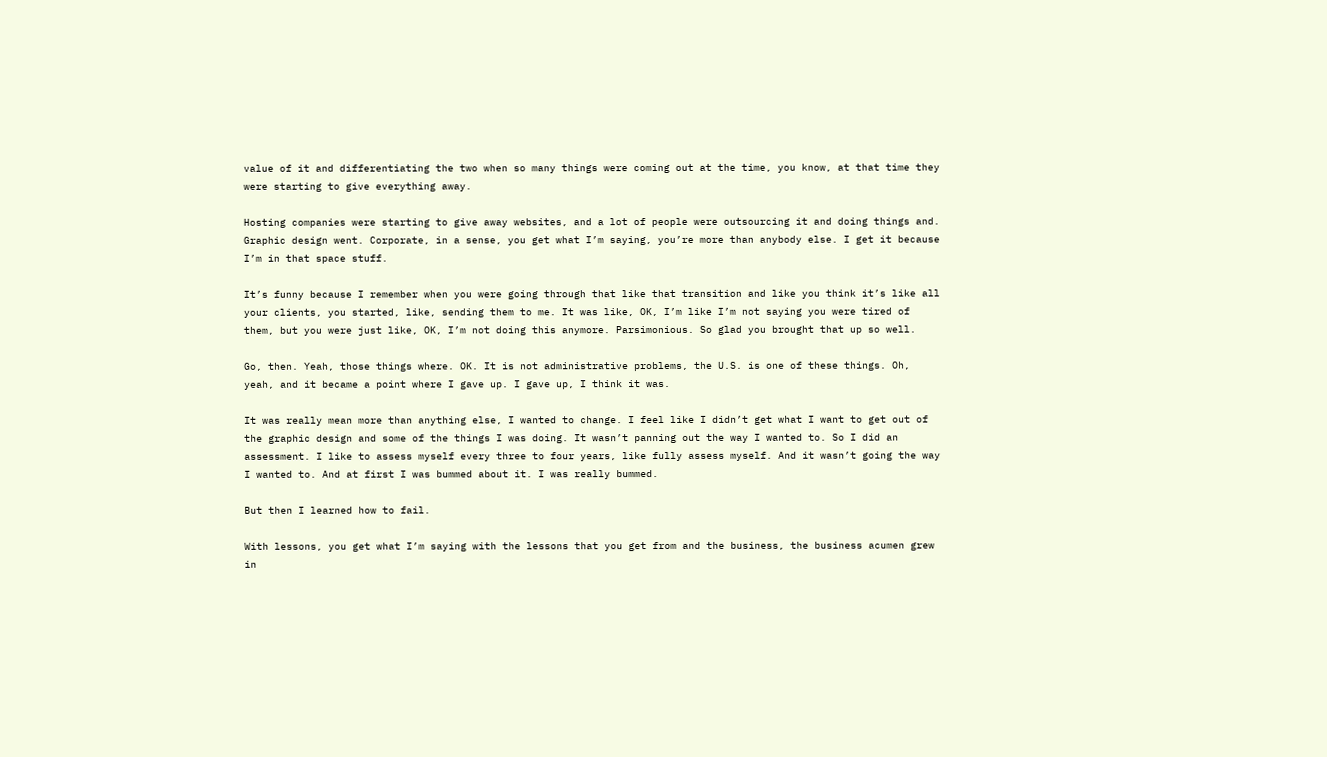value of it and differentiating the two when so many things were coming out at the time, you know, at that time they were starting to give everything away.

Hosting companies were starting to give away websites, and a lot of people were outsourcing it and doing things and. Graphic design went. Corporate, in a sense, you get what I’m saying, you’re more than anybody else. I get it because I’m in that space stuff.

It’s funny because I remember when you were going through that like that transition and like you think it’s like all your clients, you started, like, sending them to me. It was like, OK, I’m like I’m not saying you were tired of them, but you were just like, OK, I’m not doing this anymore. Parsimonious. So glad you brought that up so well.

Go, then. Yeah, those things where. OK. It is not administrative problems, the U.S. is one of these things. Oh, yeah, and it became a point where I gave up. I gave up, I think it was.

It was really mean more than anything else, I wanted to change. I feel like I didn’t get what I want to get out of the graphic design and some of the things I was doing. It wasn’t panning out the way I wanted to. So I did an assessment. I like to assess myself every three to four years, like fully assess myself. And it wasn’t going the way I wanted to. And at first I was bummed about it. I was really bummed.

But then I learned how to fail.

With lessons, you get what I’m saying with the lessons that you get from and the business, the business acumen grew in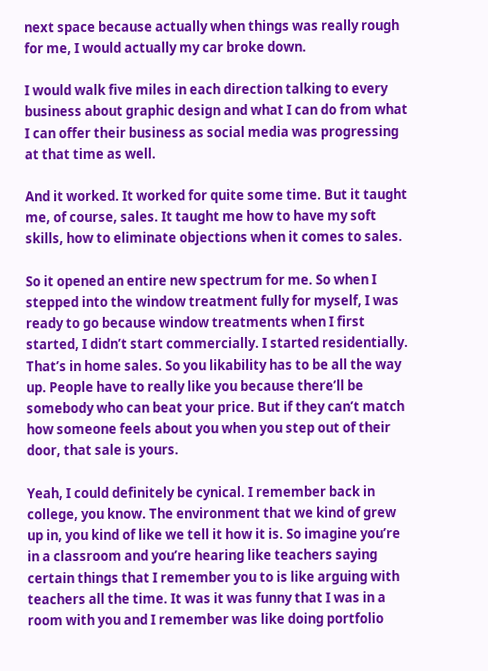next space because actually when things was really rough for me, I would actually my car broke down.

I would walk five miles in each direction talking to every business about graphic design and what I can do from what I can offer their business as social media was progressing at that time as well.

And it worked. It worked for quite some time. But it taught me, of course, sales. It taught me how to have my soft skills, how to eliminate objections when it comes to sales.

So it opened an entire new spectrum for me. So when I stepped into the window treatment fully for myself, I was ready to go because window treatments when I first started, I didn’t start commercially. I started residentially. That’s in home sales. So you likability has to be all the way up. People have to really like you because there’ll be somebody who can beat your price. But if they can’t match how someone feels about you when you step out of their door, that sale is yours.

Yeah, I could definitely be cynical. I remember back in college, you know. The environment that we kind of grew up in, you kind of like we tell it how it is. So imagine you’re in a classroom and you’re hearing like teachers saying certain things that I remember you to is like arguing with teachers all the time. It was it was funny that I was in a room with you and I remember was like doing portfolio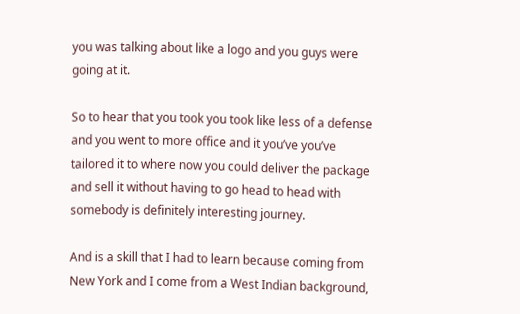you was talking about like a logo and you guys were going at it.

So to hear that you took you took like less of a defense and you went to more office and it you’ve you’ve tailored it to where now you could deliver the package and sell it without having to go head to head with somebody is definitely interesting journey.

And is a skill that I had to learn because coming from New York and I come from a West Indian background,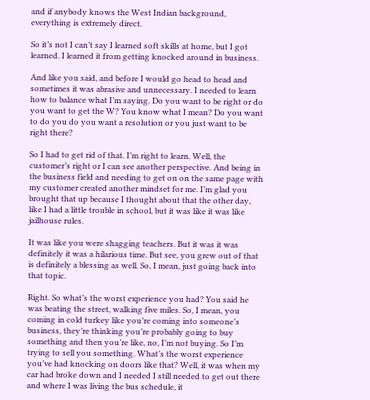and if anybody knows the West Indian background, everything is extremely direct.

So it’s not I can’t say I learned soft skills at home, but I got learned. I learned it from getting knocked around in business.

And like you said, and before I would go head to head and sometimes it was abrasive and unnecessary. I needed to learn how to balance what I’m saying. Do you want to be right or do you want to get the W? You know what I mean? Do you want to do you do you want a resolution or you just want to be right there?

So I had to get rid of that. I’m right to learn. Well, the customer’s right or I can see another perspective. And being in the business field and needing to get on on the same page with my customer created another mindset for me. I’m glad you brought that up because I thought about that the other day, like I had a little trouble in school, but it was like it was like jailhouse rules.

It was like you were shagging teachers. But it was it was definitely it was a hilarious time. But see, you grew out of that is definitely a blessing as well. So, I mean, just going back into that topic.

Right. So what’s the worst experience you had? You said he was beating the street, walking five miles. So, I mean, you coming in cold turkey like you’re coming into someone’s business, they’re thinking you’re probably going to buy something and then you’re like, no, I’m not buying. So I’m trying to sell you something. What’s the worst experience you’ve had knocking on doors like that? Well, it was when my car had broke down and I needed I still needed to get out there and where I was living the bus schedule, it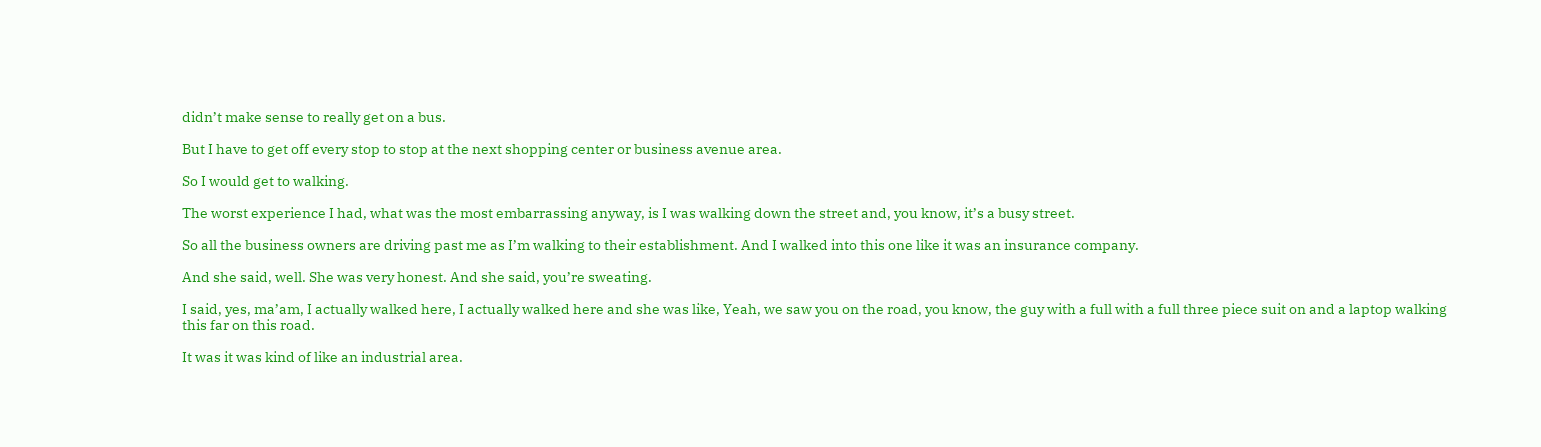didn’t make sense to really get on a bus.

But I have to get off every stop to stop at the next shopping center or business avenue area.

So I would get to walking.

The worst experience I had, what was the most embarrassing anyway, is I was walking down the street and, you know, it’s a busy street.

So all the business owners are driving past me as I’m walking to their establishment. And I walked into this one like it was an insurance company.

And she said, well. She was very honest. And she said, you’re sweating.

I said, yes, ma’am, I actually walked here, I actually walked here and she was like, Yeah, we saw you on the road, you know, the guy with a full with a full three piece suit on and a laptop walking this far on this road.

It was it was kind of like an industrial area.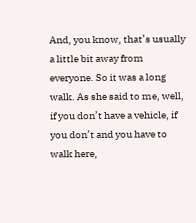And, you know, that’s usually a little bit away from everyone. So it was a long walk. As she said to me, well, if you don’t have a vehicle, if you don’t and you have to walk here,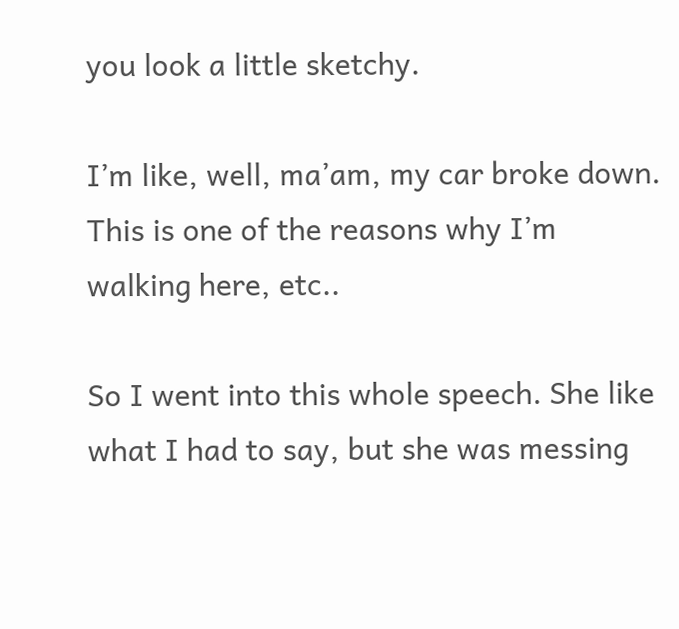you look a little sketchy.

I’m like, well, ma’am, my car broke down. This is one of the reasons why I’m walking here, etc..

So I went into this whole speech. She like what I had to say, but she was messing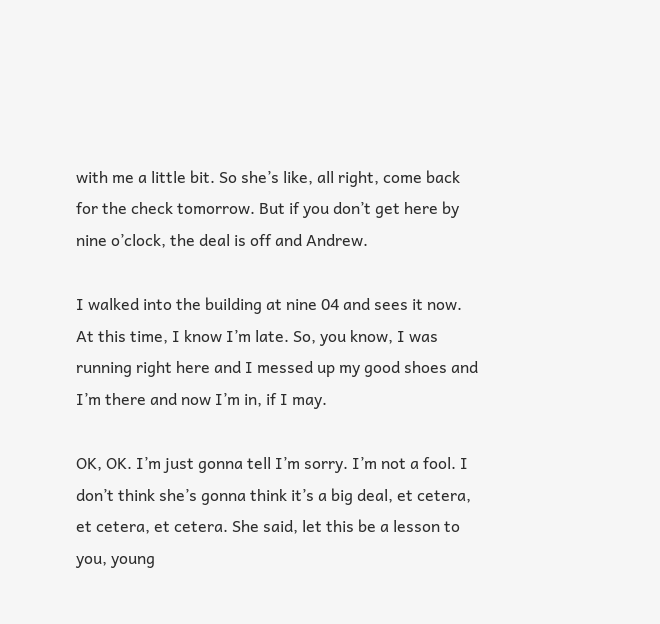with me a little bit. So she’s like, all right, come back for the check tomorrow. But if you don’t get here by nine o’clock, the deal is off and Andrew.

I walked into the building at nine 04 and sees it now. At this time, I know I’m late. So, you know, I was running right here and I messed up my good shoes and I’m there and now I’m in, if I may.

OK, OK. I’m just gonna tell I’m sorry. I’m not a fool. I don’t think she’s gonna think it’s a big deal, et cetera, et cetera, et cetera. She said, let this be a lesson to you, young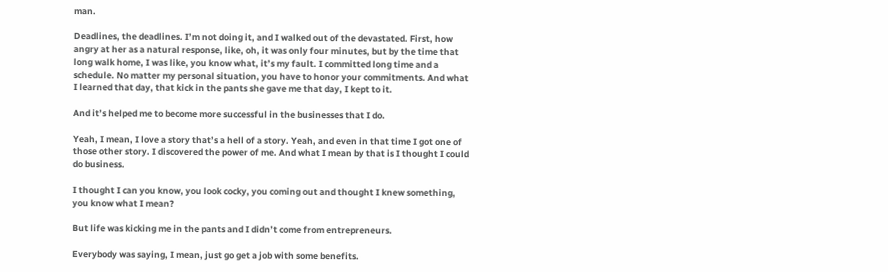man.

Deadlines, the deadlines. I’m not doing it, and I walked out of the devastated. First, how angry at her as a natural response, like, oh, it was only four minutes, but by the time that long walk home, I was like, you know what, it’s my fault. I committed long time and a schedule. No matter my personal situation, you have to honor your commitments. And what I learned that day, that kick in the pants she gave me that day, I kept to it.

And it’s helped me to become more successful in the businesses that I do.

Yeah, I mean, I love a story that’s a hell of a story. Yeah, and even in that time I got one of those other story. I discovered the power of me. And what I mean by that is I thought I could do business.

I thought I can you know, you look cocky, you coming out and thought I knew something, you know what I mean?

But life was kicking me in the pants and I didn’t come from entrepreneurs.

Everybody was saying, I mean, just go get a job with some benefits.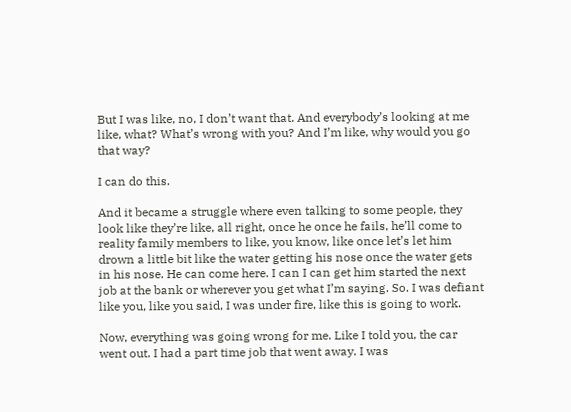But I was like, no, I don’t want that. And everybody’s looking at me like, what? What’s wrong with you? And I’m like, why would you go that way?

I can do this.

And it became a struggle where even talking to some people, they look like they’re like, all right, once he once he fails, he’ll come to reality family members to like, you know, like once let’s let him drown a little bit like the water getting his nose once the water gets in his nose. He can come here. I can I can get him started the next job at the bank or wherever you get what I’m saying. So. I was defiant like you, like you said, I was under fire, like this is going to work.

Now, everything was going wrong for me. Like I told you, the car went out. I had a part time job that went away. I was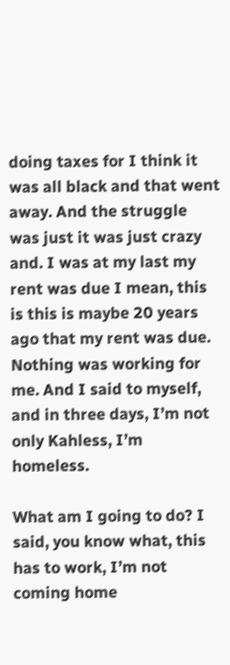doing taxes for I think it was all black and that went away. And the struggle was just it was just crazy and. I was at my last my rent was due I mean, this is this is maybe 20 years ago that my rent was due. Nothing was working for me. And I said to myself, and in three days, I’m not only Kahless, I’m homeless.

What am I going to do? I said, you know what, this has to work, I’m not coming home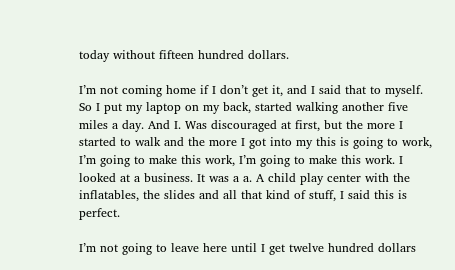today without fifteen hundred dollars.

I’m not coming home if I don’t get it, and I said that to myself. So I put my laptop on my back, started walking another five miles a day. And I. Was discouraged at first, but the more I started to walk and the more I got into my this is going to work, I’m going to make this work, I’m going to make this work. I looked at a business. It was a a. A child play center with the inflatables, the slides and all that kind of stuff, I said this is perfect.

I’m not going to leave here until I get twelve hundred dollars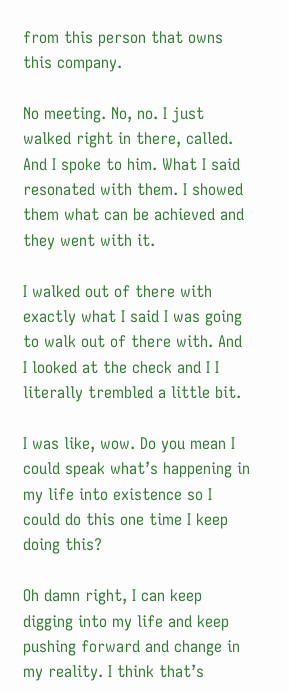from this person that owns this company.

No meeting. No, no. I just walked right in there, called. And I spoke to him. What I said resonated with them. I showed them what can be achieved and they went with it.

I walked out of there with exactly what I said I was going to walk out of there with. And I looked at the check and I I literally trembled a little bit.

I was like, wow. Do you mean I could speak what’s happening in my life into existence so I could do this one time I keep doing this?

Oh damn right, I can keep digging into my life and keep pushing forward and change in my reality. I think that’s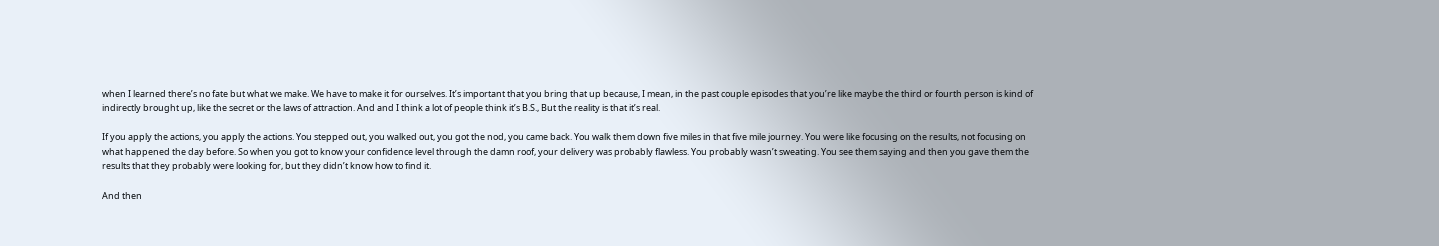when I learned there’s no fate but what we make. We have to make it for ourselves. It’s important that you bring that up because, I mean, in the past couple episodes that you’re like maybe the third or fourth person is kind of indirectly brought up, like the secret or the laws of attraction. And and I think a lot of people think it’s B.S., But the reality is that it’s real.

If you apply the actions, you apply the actions. You stepped out, you walked out, you got the nod, you came back. You walk them down five miles in that five mile journey. You were like focusing on the results, not focusing on what happened the day before. So when you got to know your confidence level through the damn roof, your delivery was probably flawless. You probably wasn’t sweating. You see them saying and then you gave them the results that they probably were looking for, but they didn’t know how to find it.

And then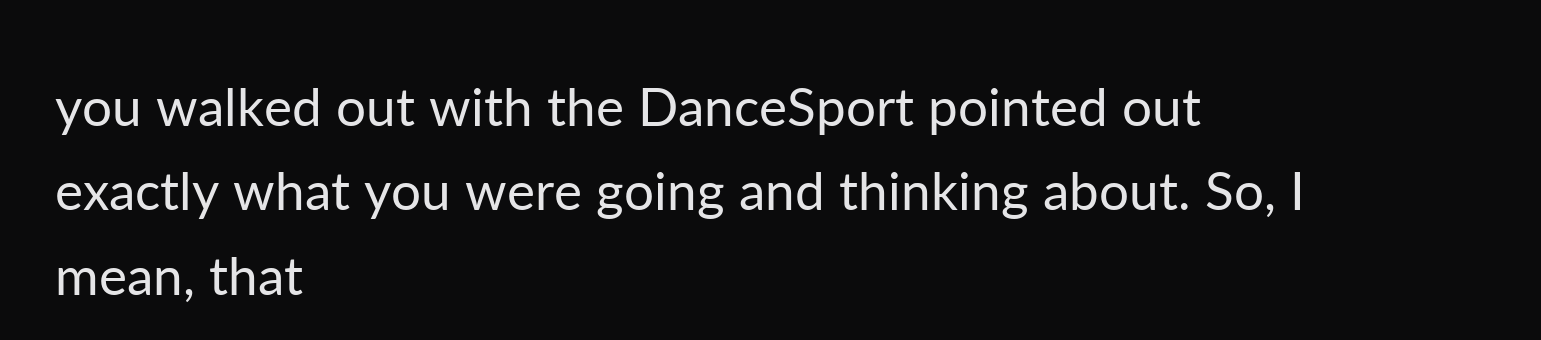you walked out with the DanceSport pointed out exactly what you were going and thinking about. So, I mean, that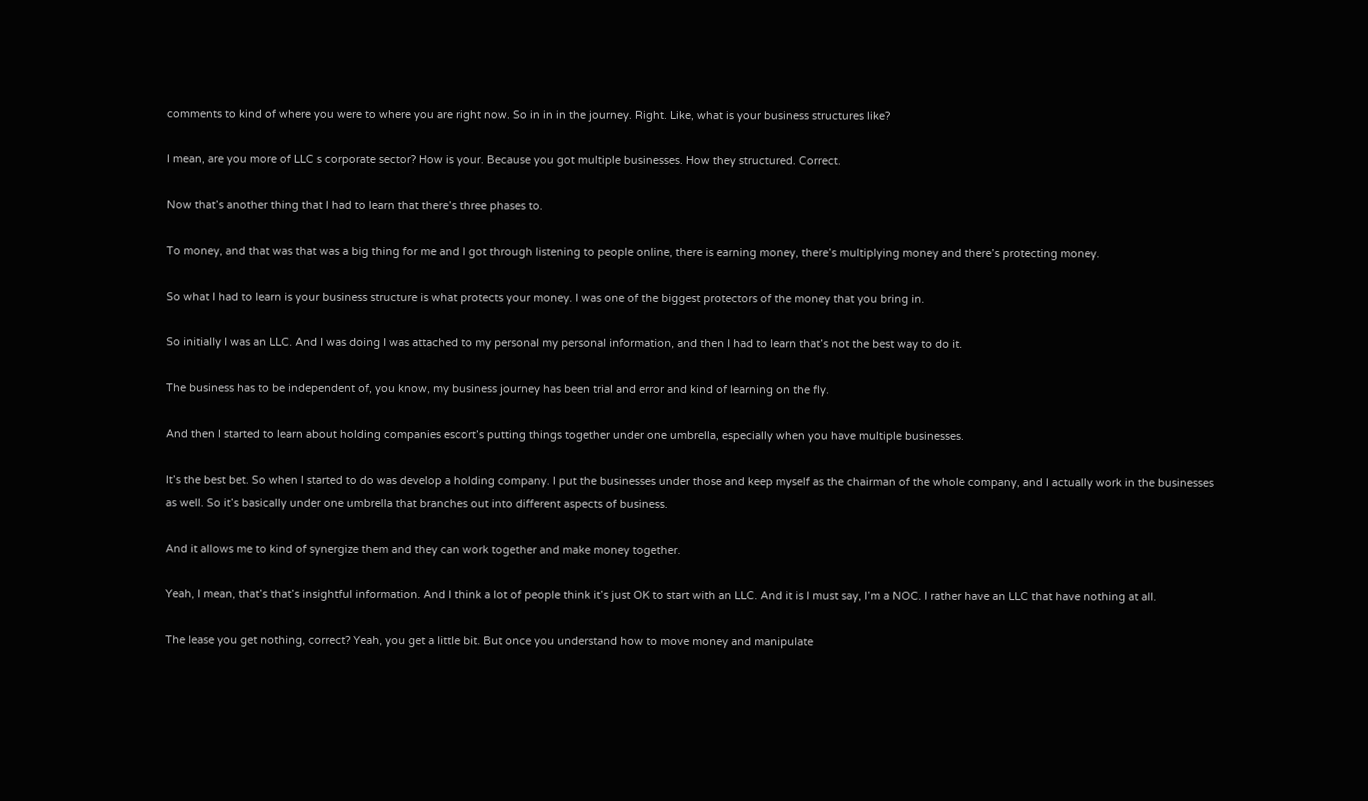comments to kind of where you were to where you are right now. So in in in the journey. Right. Like, what is your business structures like?

I mean, are you more of LLC s corporate sector? How is your. Because you got multiple businesses. How they structured. Correct.

Now that’s another thing that I had to learn that there’s three phases to.

To money, and that was that was a big thing for me and I got through listening to people online, there is earning money, there’s multiplying money and there’s protecting money.

So what I had to learn is your business structure is what protects your money. I was one of the biggest protectors of the money that you bring in.

So initially I was an LLC. And I was doing I was attached to my personal my personal information, and then I had to learn that’s not the best way to do it.

The business has to be independent of, you know, my business journey has been trial and error and kind of learning on the fly.

And then I started to learn about holding companies escort’s putting things together under one umbrella, especially when you have multiple businesses.

It’s the best bet. So when I started to do was develop a holding company. I put the businesses under those and keep myself as the chairman of the whole company, and I actually work in the businesses as well. So it’s basically under one umbrella that branches out into different aspects of business.

And it allows me to kind of synergize them and they can work together and make money together.

Yeah, I mean, that’s that’s insightful information. And I think a lot of people think it’s just OK to start with an LLC. And it is I must say, I’m a NOC. I rather have an LLC that have nothing at all.

The lease you get nothing, correct? Yeah, you get a little bit. But once you understand how to move money and manipulate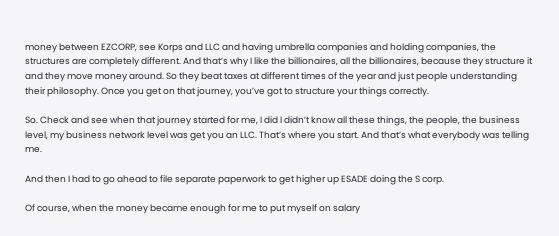money between EZCORP, see Korps and LLC and having umbrella companies and holding companies, the structures are completely different. And that’s why I like the billionaires, all the billionaires, because they structure it and they move money around. So they beat taxes at different times of the year and just people understanding their philosophy. Once you get on that journey, you’ve got to structure your things correctly.

So. Check and see when that journey started for me, I did I didn’t know all these things, the people, the business level, my business network level was get you an LLC. That’s where you start. And that’s what everybody was telling me.

And then I had to go ahead to file separate paperwork to get higher up ESADE doing the S corp.

Of course, when the money became enough for me to put myself on salary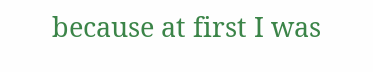because at first I was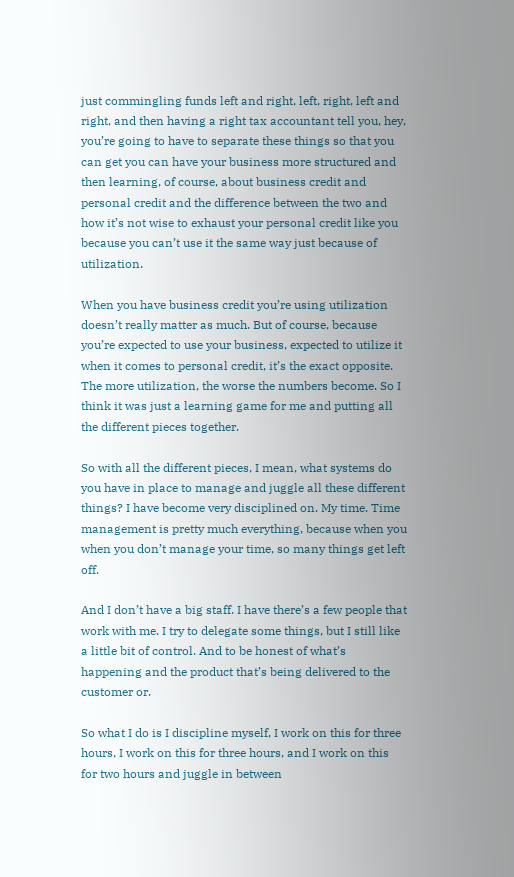just commingling funds left and right, left, right, left and right, and then having a right tax accountant tell you, hey, you’re going to have to separate these things so that you can get you can have your business more structured and then learning, of course, about business credit and personal credit and the difference between the two and how it’s not wise to exhaust your personal credit like you because you can’t use it the same way just because of utilization.

When you have business credit you’re using utilization doesn’t really matter as much. But of course, because you’re expected to use your business, expected to utilize it when it comes to personal credit, it’s the exact opposite. The more utilization, the worse the numbers become. So I think it was just a learning game for me and putting all the different pieces together.

So with all the different pieces, I mean, what systems do you have in place to manage and juggle all these different things? I have become very disciplined on. My time. Time management is pretty much everything, because when you when you don’t manage your time, so many things get left off.

And I don’t have a big staff. I have there’s a few people that work with me. I try to delegate some things, but I still like a little bit of control. And to be honest of what’s happening and the product that’s being delivered to the customer or.

So what I do is I discipline myself, I work on this for three hours, I work on this for three hours, and I work on this for two hours and juggle in between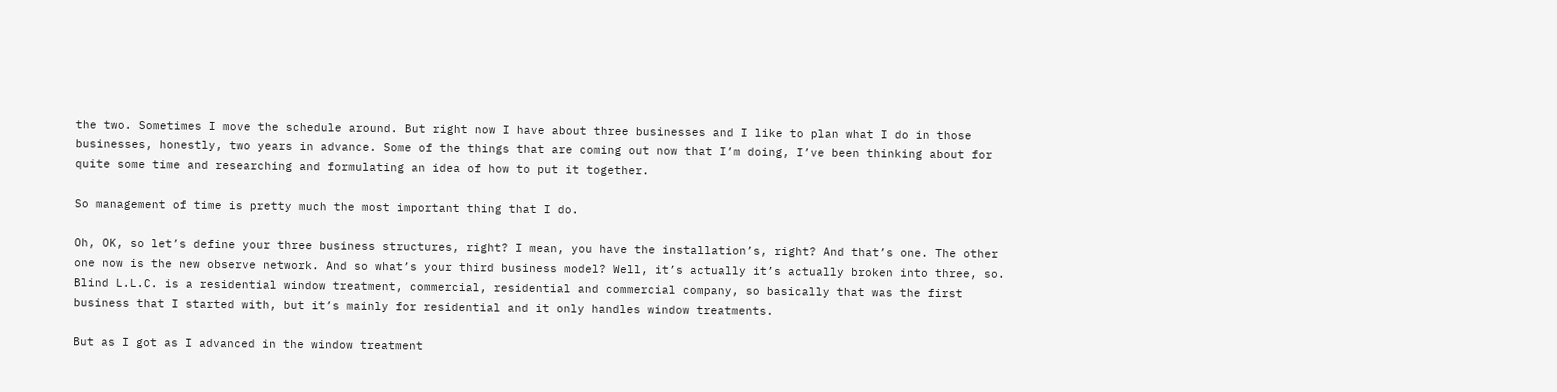the two. Sometimes I move the schedule around. But right now I have about three businesses and I like to plan what I do in those businesses, honestly, two years in advance. Some of the things that are coming out now that I’m doing, I’ve been thinking about for quite some time and researching and formulating an idea of how to put it together.

So management of time is pretty much the most important thing that I do.

Oh, OK, so let’s define your three business structures, right? I mean, you have the installation’s, right? And that’s one. The other one now is the new observe network. And so what’s your third business model? Well, it’s actually it’s actually broken into three, so. Blind L.L.C. is a residential window treatment, commercial, residential and commercial company, so basically that was the first business that I started with, but it’s mainly for residential and it only handles window treatments.

But as I got as I advanced in the window treatment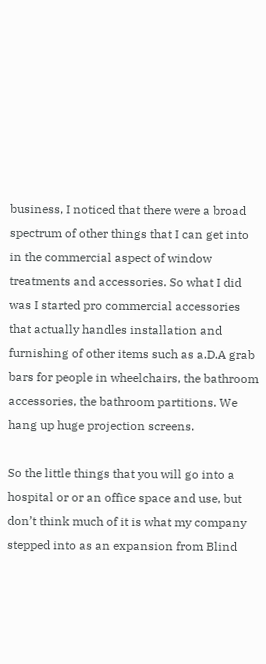business, I noticed that there were a broad spectrum of other things that I can get into in the commercial aspect of window treatments and accessories. So what I did was I started pro commercial accessories that actually handles installation and furnishing of other items such as a.D.A grab bars for people in wheelchairs, the bathroom accessories, the bathroom partitions. We hang up huge projection screens.

So the little things that you will go into a hospital or or an office space and use, but don’t think much of it is what my company stepped into as an expansion from Blind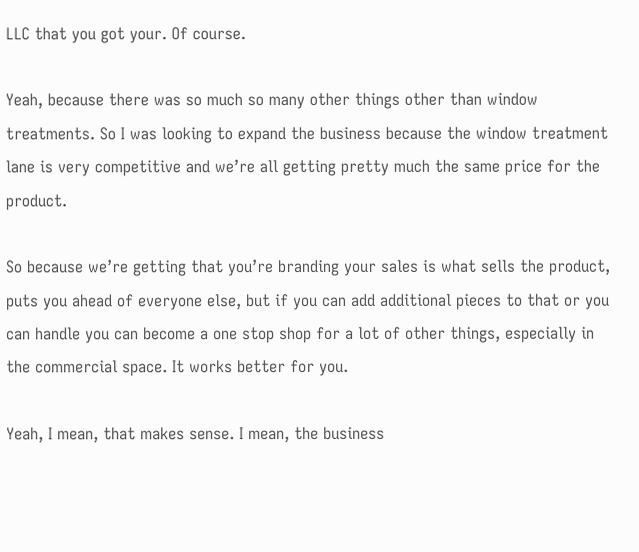LLC that you got your. Of course.

Yeah, because there was so much so many other things other than window treatments. So I was looking to expand the business because the window treatment lane is very competitive and we’re all getting pretty much the same price for the product.

So because we’re getting that you’re branding your sales is what sells the product, puts you ahead of everyone else, but if you can add additional pieces to that or you can handle you can become a one stop shop for a lot of other things, especially in the commercial space. It works better for you.

Yeah, I mean, that makes sense. I mean, the business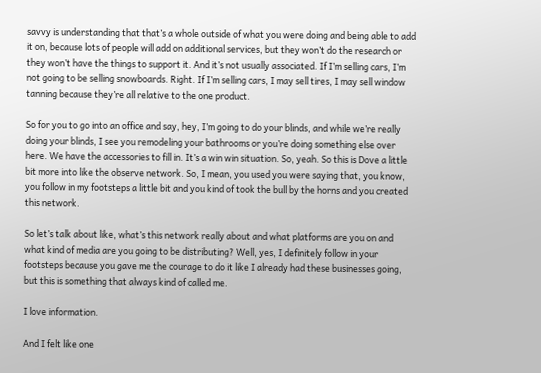savvy is understanding that that’s a whole outside of what you were doing and being able to add it on, because lots of people will add on additional services, but they won’t do the research or they won’t have the things to support it. And it’s not usually associated. If I’m selling cars, I’m not going to be selling snowboards. Right. If I’m selling cars, I may sell tires, I may sell window tanning because they’re all relative to the one product.

So for you to go into an office and say, hey, I’m going to do your blinds, and while we’re really doing your blinds, I see you remodeling your bathrooms or you’re doing something else over here. We have the accessories to fill in. It’s a win win situation. So, yeah. So this is Dove a little bit more into like the observe network. So, I mean, you used you were saying that, you know, you follow in my footsteps a little bit and you kind of took the bull by the horns and you created this network.

So let’s talk about like, what’s this network really about and what platforms are you on and what kind of media are you going to be distributing? Well, yes, I definitely follow in your footsteps because you gave me the courage to do it like I already had these businesses going, but this is something that always kind of called me.

I love information.

And I felt like one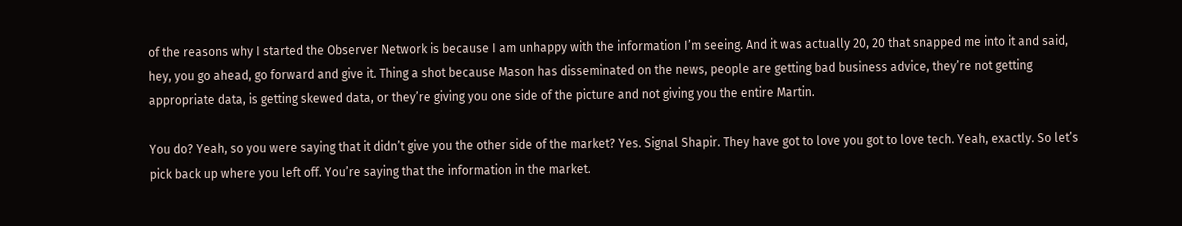of the reasons why I started the Observer Network is because I am unhappy with the information I’m seeing. And it was actually 20, 20 that snapped me into it and said, hey, you go ahead, go forward and give it. Thing a shot because Mason has disseminated on the news, people are getting bad business advice, they’re not getting appropriate data, is getting skewed data, or they’re giving you one side of the picture and not giving you the entire Martin.

You do? Yeah, so you were saying that it didn’t give you the other side of the market? Yes. Signal Shapir. They have got to love you got to love tech. Yeah, exactly. So let’s pick back up where you left off. You’re saying that the information in the market.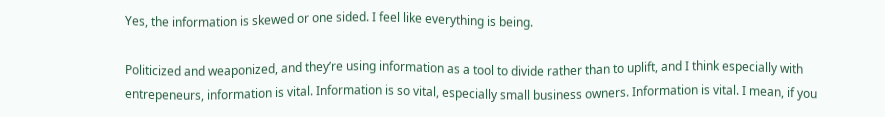Yes, the information is skewed or one sided. I feel like everything is being.

Politicized and weaponized, and they’re using information as a tool to divide rather than to uplift, and I think especially with entrepeneurs, information is vital. Information is so vital, especially small business owners. Information is vital. I mean, if you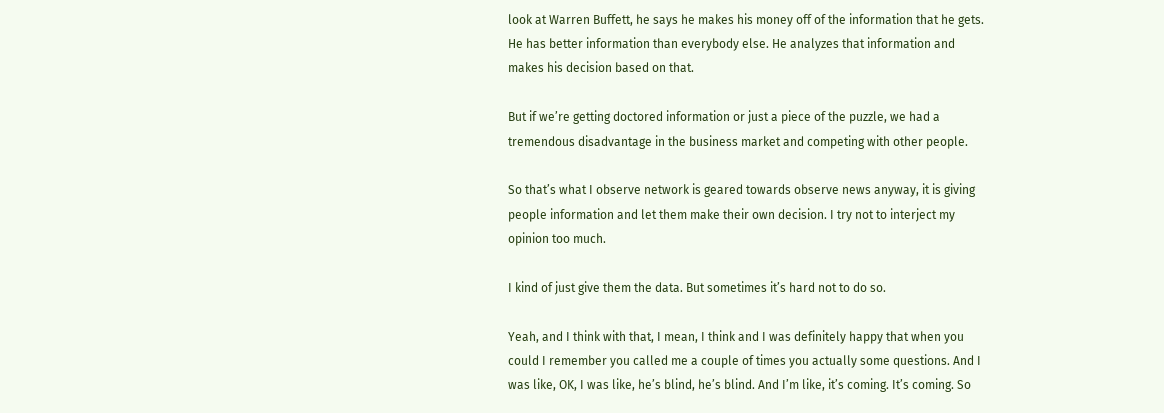look at Warren Buffett, he says he makes his money off of the information that he gets. He has better information than everybody else. He analyzes that information and makes his decision based on that.

But if we’re getting doctored information or just a piece of the puzzle, we had a tremendous disadvantage in the business market and competing with other people.

So that’s what I observe network is geared towards observe news anyway, it is giving people information and let them make their own decision. I try not to interject my opinion too much.

I kind of just give them the data. But sometimes it’s hard not to do so.

Yeah, and I think with that, I mean, I think and I was definitely happy that when you could I remember you called me a couple of times you actually some questions. And I was like, OK, I was like, he’s blind, he’s blind. And I’m like, it’s coming. It’s coming. So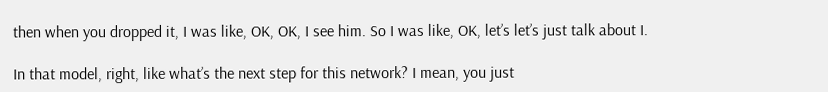then when you dropped it, I was like, OK, OK, I see him. So I was like, OK, let’s let’s just talk about I.

In that model, right, like what’s the next step for this network? I mean, you just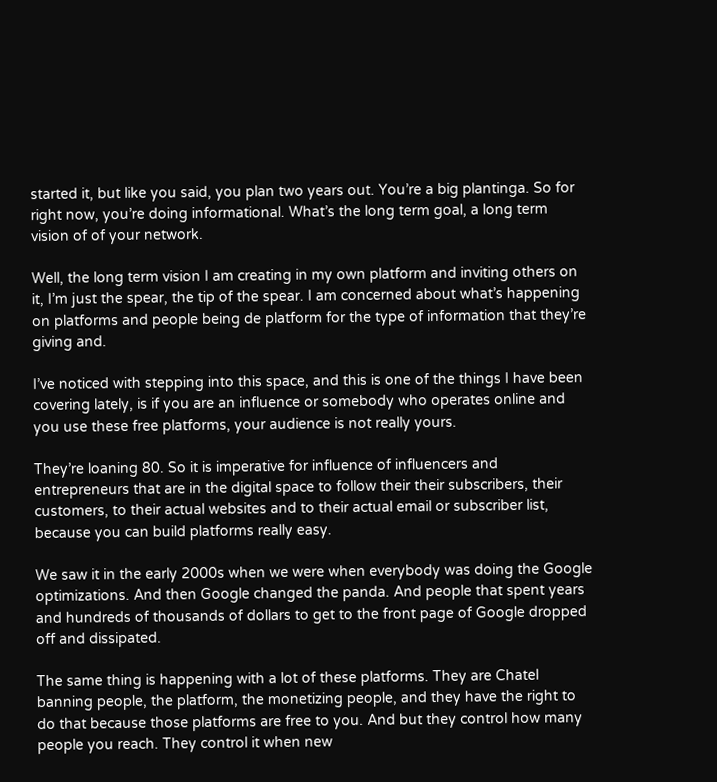started it, but like you said, you plan two years out. You’re a big plantinga. So for right now, you’re doing informational. What’s the long term goal, a long term vision of of your network.

Well, the long term vision I am creating in my own platform and inviting others on it, I’m just the spear, the tip of the spear. I am concerned about what’s happening on platforms and people being de platform for the type of information that they’re giving and.

I’ve noticed with stepping into this space, and this is one of the things I have been covering lately, is if you are an influence or somebody who operates online and you use these free platforms, your audience is not really yours.

They’re loaning 80. So it is imperative for influence of influencers and entrepreneurs that are in the digital space to follow their their subscribers, their customers, to their actual websites and to their actual email or subscriber list, because you can build platforms really easy.

We saw it in the early 2000s when we were when everybody was doing the Google optimizations. And then Google changed the panda. And people that spent years and hundreds of thousands of dollars to get to the front page of Google dropped off and dissipated.

The same thing is happening with a lot of these platforms. They are Chatel banning people, the platform, the monetizing people, and they have the right to do that because those platforms are free to you. And but they control how many people you reach. They control it when new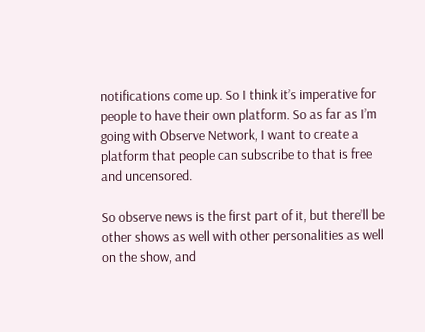notifications come up. So I think it’s imperative for people to have their own platform. So as far as I’m going with Observe Network, I want to create a platform that people can subscribe to that is free and uncensored.

So observe news is the first part of it, but there’ll be other shows as well with other personalities as well on the show, and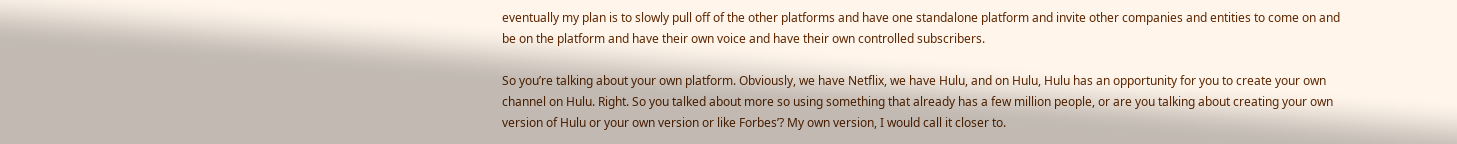eventually my plan is to slowly pull off of the other platforms and have one standalone platform and invite other companies and entities to come on and be on the platform and have their own voice and have their own controlled subscribers.

So you’re talking about your own platform. Obviously, we have Netflix, we have Hulu, and on Hulu, Hulu has an opportunity for you to create your own channel on Hulu. Right. So you talked about more so using something that already has a few million people, or are you talking about creating your own version of Hulu or your own version or like Forbes’? My own version, I would call it closer to.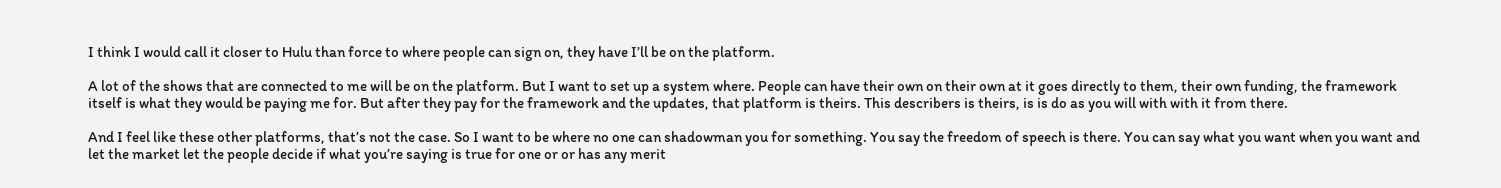I think I would call it closer to Hulu than force to where people can sign on, they have I’ll be on the platform.

A lot of the shows that are connected to me will be on the platform. But I want to set up a system where. People can have their own on their own at it goes directly to them, their own funding, the framework itself is what they would be paying me for. But after they pay for the framework and the updates, that platform is theirs. This describers is theirs, is is do as you will with with it from there.

And I feel like these other platforms, that’s not the case. So I want to be where no one can shadowman you for something. You say the freedom of speech is there. You can say what you want when you want and let the market let the people decide if what you’re saying is true for one or or has any merit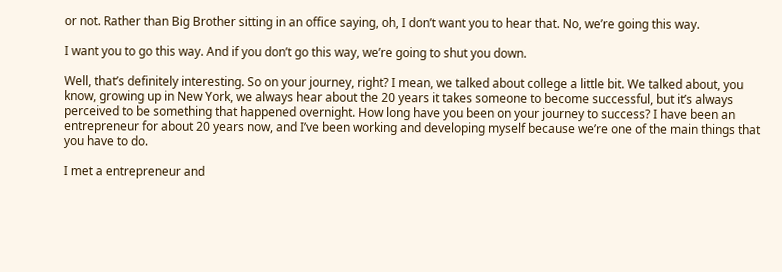or not. Rather than Big Brother sitting in an office saying, oh, I don’t want you to hear that. No, we’re going this way.

I want you to go this way. And if you don’t go this way, we’re going to shut you down.

Well, that’s definitely interesting. So on your journey, right? I mean, we talked about college a little bit. We talked about, you know, growing up in New York, we always hear about the 20 years it takes someone to become successful, but it’s always perceived to be something that happened overnight. How long have you been on your journey to success? I have been an entrepreneur for about 20 years now, and I’ve been working and developing myself because we’re one of the main things that you have to do.

I met a entrepreneur and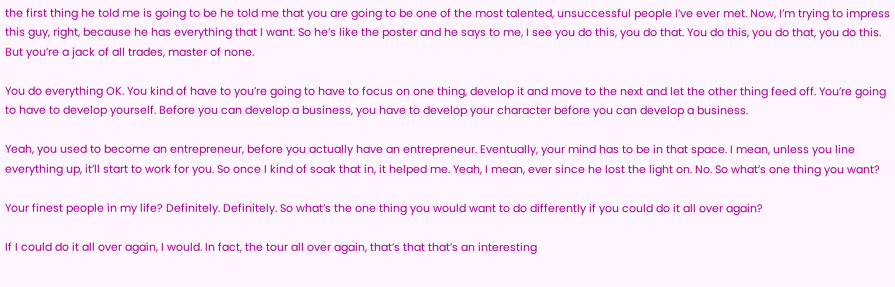the first thing he told me is going to be he told me that you are going to be one of the most talented, unsuccessful people I’ve ever met. Now, I’m trying to impress this guy, right, because he has everything that I want. So he’s like the poster and he says to me, I see you do this, you do that. You do this, you do that, you do this. But you’re a jack of all trades, master of none.

You do everything OK. You kind of have to you’re going to have to focus on one thing, develop it and move to the next and let the other thing feed off. You’re going to have to develop yourself. Before you can develop a business, you have to develop your character before you can develop a business.

Yeah, you used to become an entrepreneur, before you actually have an entrepreneur. Eventually, your mind has to be in that space. I mean, unless you line everything up, it’ll start to work for you. So once I kind of soak that in, it helped me. Yeah, I mean, ever since he lost the light on. No. So what’s one thing you want?

Your finest people in my life? Definitely. Definitely. So what’s the one thing you would want to do differently if you could do it all over again?

If I could do it all over again, I would. In fact, the tour all over again, that’s that that’s an interesting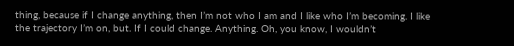thing, because if I change anything, then I’m not who I am and I like who I’m becoming. I like the trajectory I’m on, but. If I could change. Anything. Oh, you know, I wouldn’t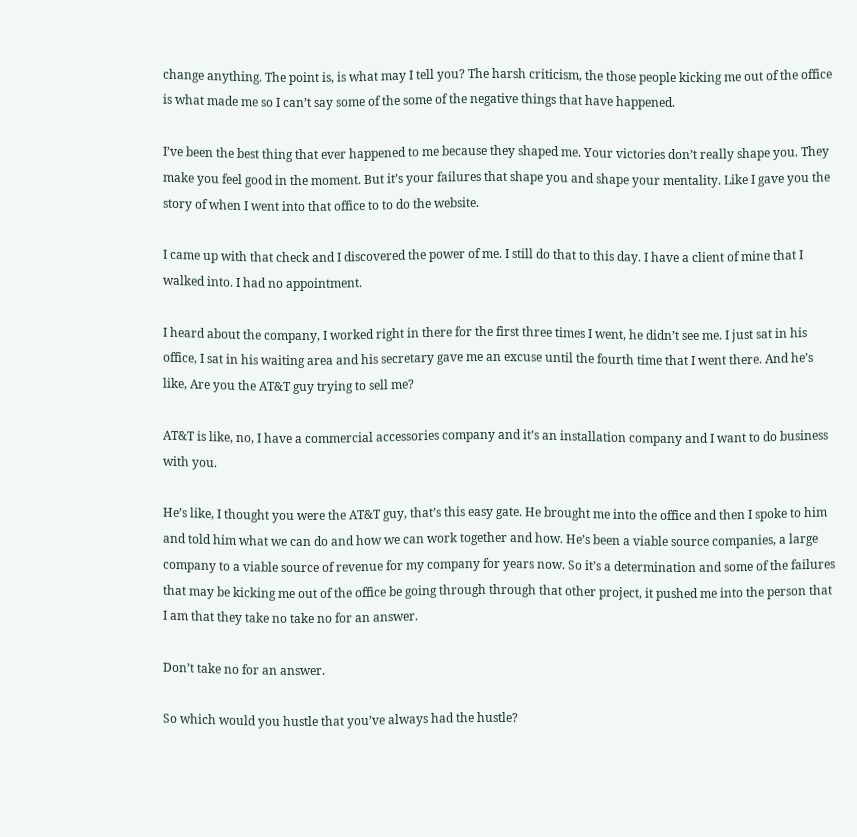change anything. The point is, is what may I tell you? The harsh criticism, the those people kicking me out of the office is what made me so I can’t say some of the some of the negative things that have happened.

I’ve been the best thing that ever happened to me because they shaped me. Your victories don’t really shape you. They make you feel good in the moment. But it’s your failures that shape you and shape your mentality. Like I gave you the story of when I went into that office to to do the website.

I came up with that check and I discovered the power of me. I still do that to this day. I have a client of mine that I walked into. I had no appointment.

I heard about the company, I worked right in there for the first three times I went, he didn’t see me. I just sat in his office, I sat in his waiting area and his secretary gave me an excuse until the fourth time that I went there. And he’s like, Are you the AT&T guy trying to sell me?

AT&T is like, no, I have a commercial accessories company and it’s an installation company and I want to do business with you.

He’s like, I thought you were the AT&T guy, that’s this easy gate. He brought me into the office and then I spoke to him and told him what we can do and how we can work together and how. He’s been a viable source companies, a large company to a viable source of revenue for my company for years now. So it’s a determination and some of the failures that may be kicking me out of the office be going through through that other project, it pushed me into the person that I am that they take no take no for an answer.

Don’t take no for an answer.

So which would you hustle that you’ve always had the hustle?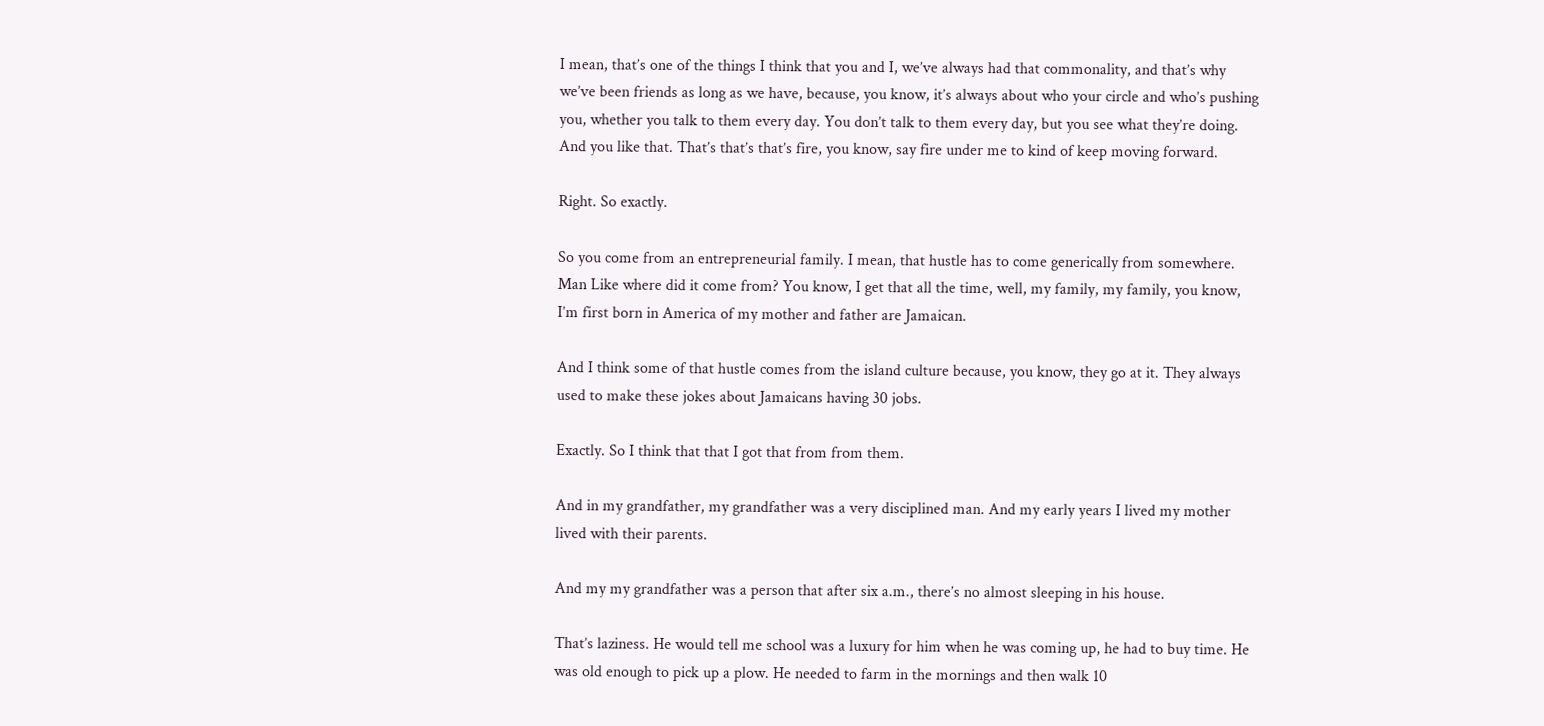I mean, that’s one of the things I think that you and I, we’ve always had that commonality, and that’s why we’ve been friends as long as we have, because, you know, it’s always about who your circle and who’s pushing you, whether you talk to them every day. You don’t talk to them every day, but you see what they’re doing. And you like that. That’s that’s that’s fire, you know, say fire under me to kind of keep moving forward.

Right. So exactly.

So you come from an entrepreneurial family. I mean, that hustle has to come generically from somewhere. Man Like where did it come from? You know, I get that all the time, well, my family, my family, you know, I’m first born in America of my mother and father are Jamaican.

And I think some of that hustle comes from the island culture because, you know, they go at it. They always used to make these jokes about Jamaicans having 30 jobs.

Exactly. So I think that that I got that from from them.

And in my grandfather, my grandfather was a very disciplined man. And my early years I lived my mother lived with their parents.

And my my grandfather was a person that after six a.m., there’s no almost sleeping in his house.

That’s laziness. He would tell me school was a luxury for him when he was coming up, he had to buy time. He was old enough to pick up a plow. He needed to farm in the mornings and then walk 10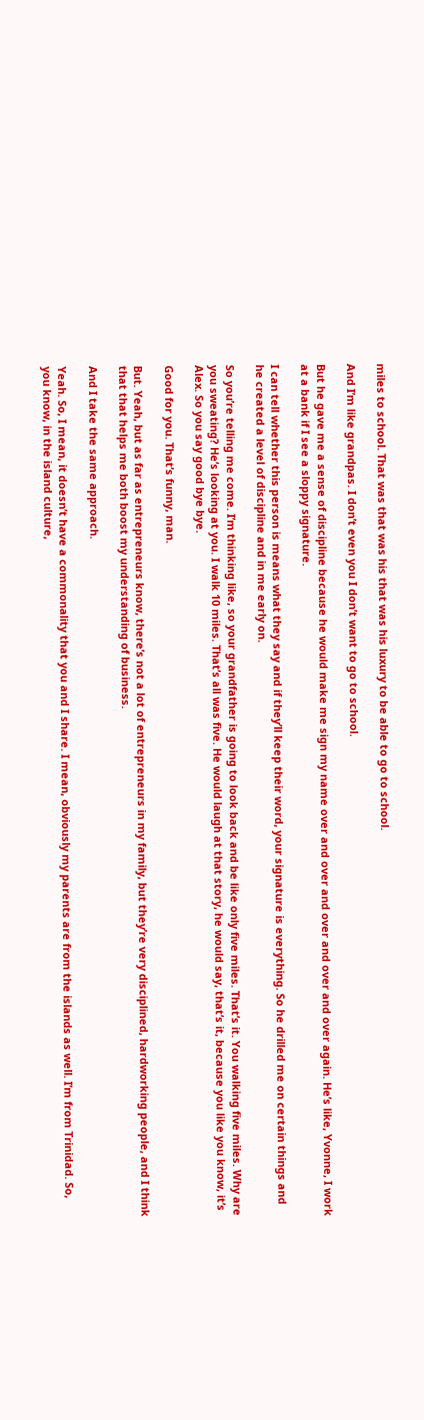miles to school. That was that was his that was his luxury to be able to go to school.

And I’m like grandpas. I don’t even you I don’t want to go to school.

But he gave me a sense of discipline because he would make me sign my name over and over and over and over and over again. He’s like, Yvonne, I work at a bank if I see a sloppy signature.

I can tell whether this person is means what they say and if they’ll keep their word, your signature is everything. So he drilled me on certain things and he created a level of discipline and in me early on.

So you’re telling me come. I’m thinking like, so your grandfather is going to look back and be like only five miles. That’s it. You walking five miles. Why are you sweating? He’s looking at you. I walk 10 miles. That’s all was five. He would laugh at that story, he would say, that’s it, because you like you know, it’s Alex. So you say good bye bye.

Good for you. That’s funny, man.

But. Yeah, but as far as entrepreneurs know, there’s not a lot of entrepreneurs in my family, but they’re very disciplined, hardworking people, and I think that that helps me both boost my understanding of business.

And I take the same approach.

Yeah. So, I mean, it doesn’t have a commonality that you and I share. I mean, obviously my parents are from the islands as well. I’m from Trinidad. So, you know, in the island culture,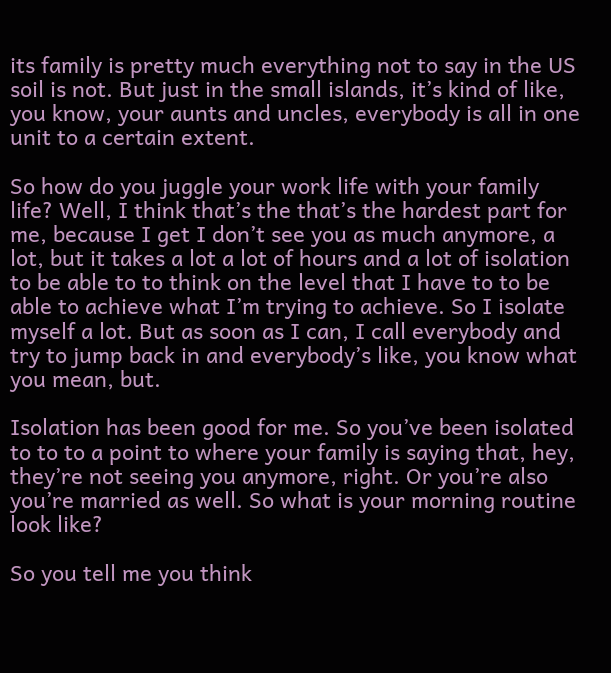its family is pretty much everything not to say in the US soil is not. But just in the small islands, it’s kind of like, you know, your aunts and uncles, everybody is all in one unit to a certain extent.

So how do you juggle your work life with your family life? Well, I think that’s the that’s the hardest part for me, because I get I don’t see you as much anymore, a lot, but it takes a lot a lot of hours and a lot of isolation to be able to to think on the level that I have to to be able to achieve what I’m trying to achieve. So I isolate myself a lot. But as soon as I can, I call everybody and try to jump back in and everybody’s like, you know what you mean, but.

Isolation has been good for me. So you’ve been isolated to to to a point to where your family is saying that, hey, they’re not seeing you anymore, right. Or you’re also you’re married as well. So what is your morning routine look like?

So you tell me you think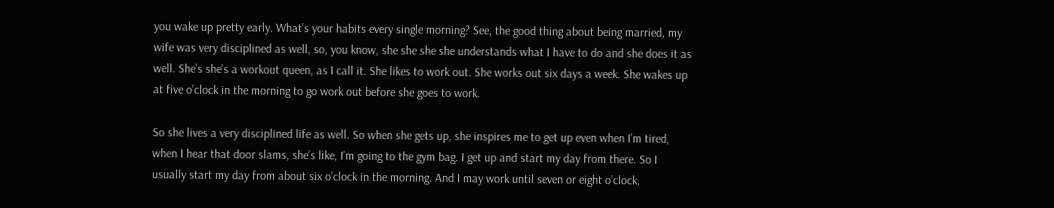you wake up pretty early. What’s your habits every single morning? See, the good thing about being married, my wife was very disciplined as well, so, you know, she she she she understands what I have to do and she does it as well. She’s she’s a workout queen, as I call it. She likes to work out. She works out six days a week. She wakes up at five o’clock in the morning to go work out before she goes to work.

So she lives a very disciplined life as well. So when she gets up, she inspires me to get up even when I’m tired, when I hear that door slams, she’s like, I’m going to the gym bag. I get up and start my day from there. So I usually start my day from about six o’clock in the morning. And I may work until seven or eight o’clock,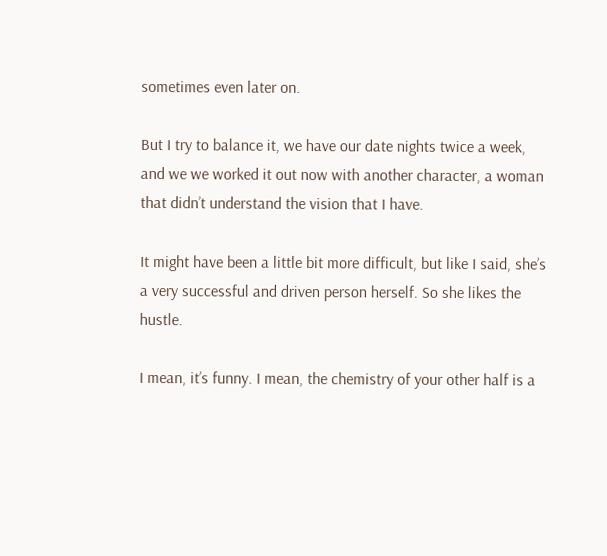sometimes even later on.

But I try to balance it, we have our date nights twice a week, and we we worked it out now with another character, a woman that didn’t understand the vision that I have.

It might have been a little bit more difficult, but like I said, she’s a very successful and driven person herself. So she likes the hustle.

I mean, it’s funny. I mean, the chemistry of your other half is a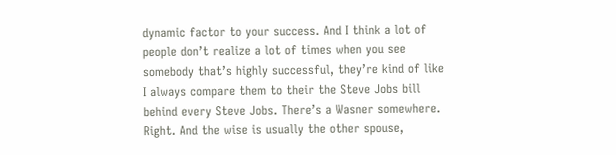dynamic factor to your success. And I think a lot of people don’t realize a lot of times when you see somebody that’s highly successful, they’re kind of like I always compare them to their the Steve Jobs bill behind every Steve Jobs. There’s a Wasner somewhere. Right. And the wise is usually the other spouse,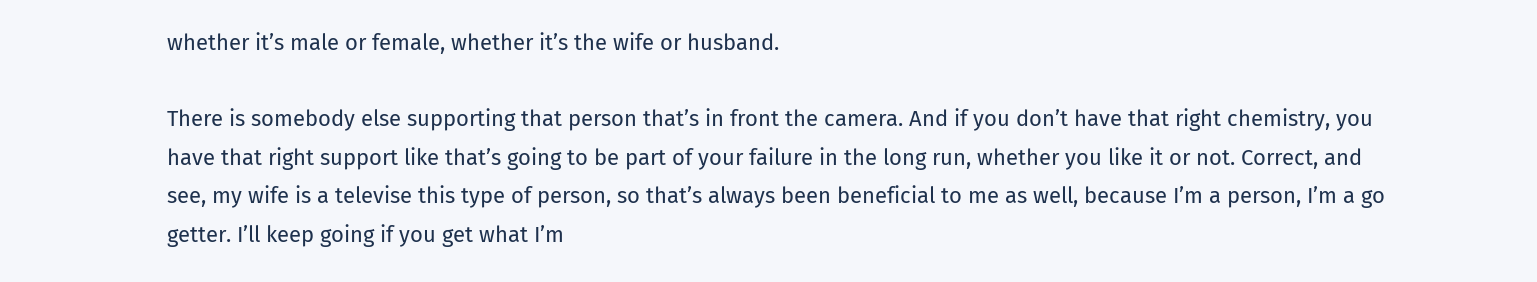whether it’s male or female, whether it’s the wife or husband.

There is somebody else supporting that person that’s in front the camera. And if you don’t have that right chemistry, you have that right support like that’s going to be part of your failure in the long run, whether you like it or not. Correct, and see, my wife is a televise this type of person, so that’s always been beneficial to me as well, because I’m a person, I’m a go getter. I’ll keep going if you get what I’m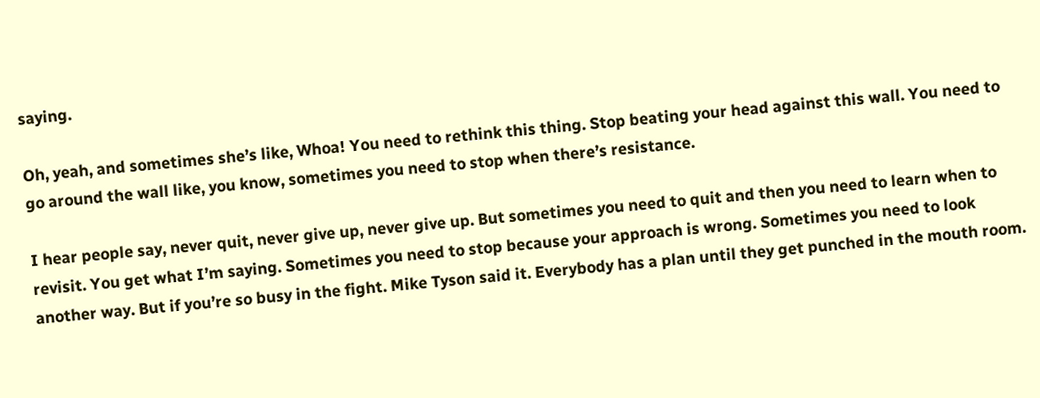saying.

Oh, yeah, and sometimes she’s like, Whoa! You need to rethink this thing. Stop beating your head against this wall. You need to go around the wall like, you know, sometimes you need to stop when there’s resistance.

I hear people say, never quit, never give up, never give up. But sometimes you need to quit and then you need to learn when to revisit. You get what I’m saying. Sometimes you need to stop because your approach is wrong. Sometimes you need to look another way. But if you’re so busy in the fight. Mike Tyson said it. Everybody has a plan until they get punched in the mouth room.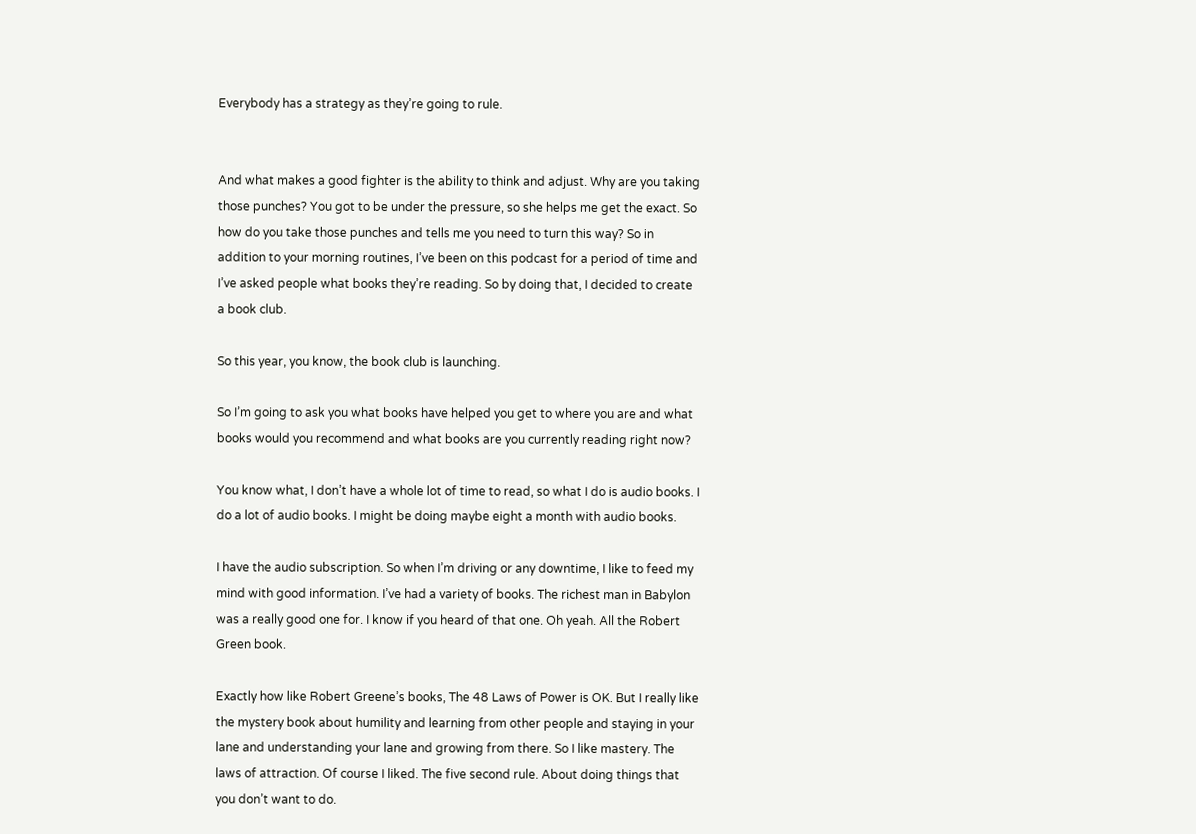Everybody has a strategy as they’re going to rule.


And what makes a good fighter is the ability to think and adjust. Why are you taking those punches? You got to be under the pressure, so she helps me get the exact. So how do you take those punches and tells me you need to turn this way? So in addition to your morning routines, I’ve been on this podcast for a period of time and I’ve asked people what books they’re reading. So by doing that, I decided to create a book club.

So this year, you know, the book club is launching.

So I’m going to ask you what books have helped you get to where you are and what books would you recommend and what books are you currently reading right now?

You know what, I don’t have a whole lot of time to read, so what I do is audio books. I do a lot of audio books. I might be doing maybe eight a month with audio books.

I have the audio subscription. So when I’m driving or any downtime, I like to feed my mind with good information. I’ve had a variety of books. The richest man in Babylon was a really good one for. I know if you heard of that one. Oh yeah. All the Robert Green book.

Exactly how like Robert Greene’s books, The 48 Laws of Power is OK. But I really like the mystery book about humility and learning from other people and staying in your lane and understanding your lane and growing from there. So I like mastery. The laws of attraction. Of course I liked. The five second rule. About doing things that you don’t want to do.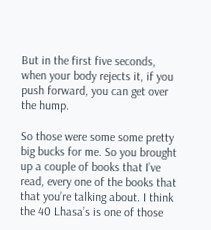But in the first five seconds, when your body rejects it, if you push forward, you can get over the hump.

So those were some some pretty big bucks for me. So you brought up a couple of books that I’ve read, every one of the books that that you’re talking about. I think the 40 Lhasa’s is one of those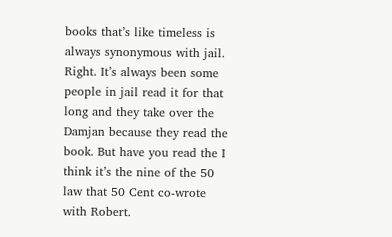books that’s like timeless is always synonymous with jail. Right. It’s always been some people in jail read it for that long and they take over the Damjan because they read the book. But have you read the I think it’s the nine of the 50 law that 50 Cent co-wrote with Robert.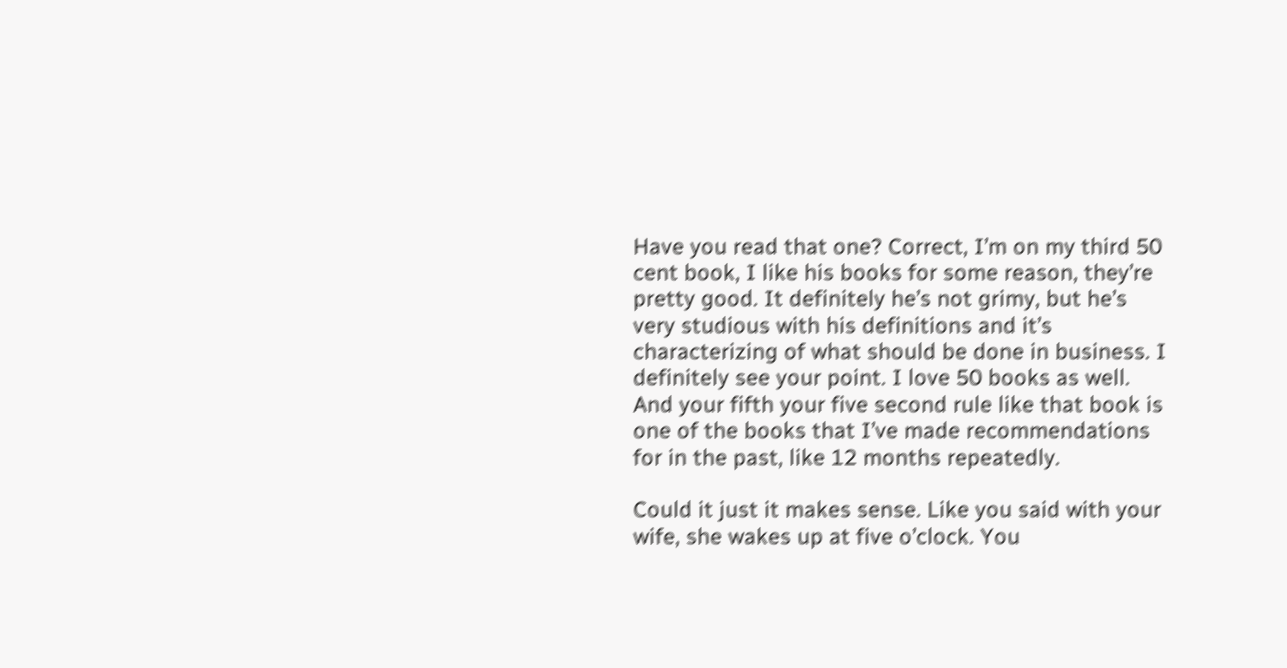Have you read that one? Correct, I’m on my third 50 cent book, I like his books for some reason, they’re pretty good. It definitely he’s not grimy, but he’s very studious with his definitions and it’s characterizing of what should be done in business. I definitely see your point. I love 50 books as well. And your fifth your five second rule like that book is one of the books that I’ve made recommendations for in the past, like 12 months repeatedly.

Could it just it makes sense. Like you said with your wife, she wakes up at five o’clock. You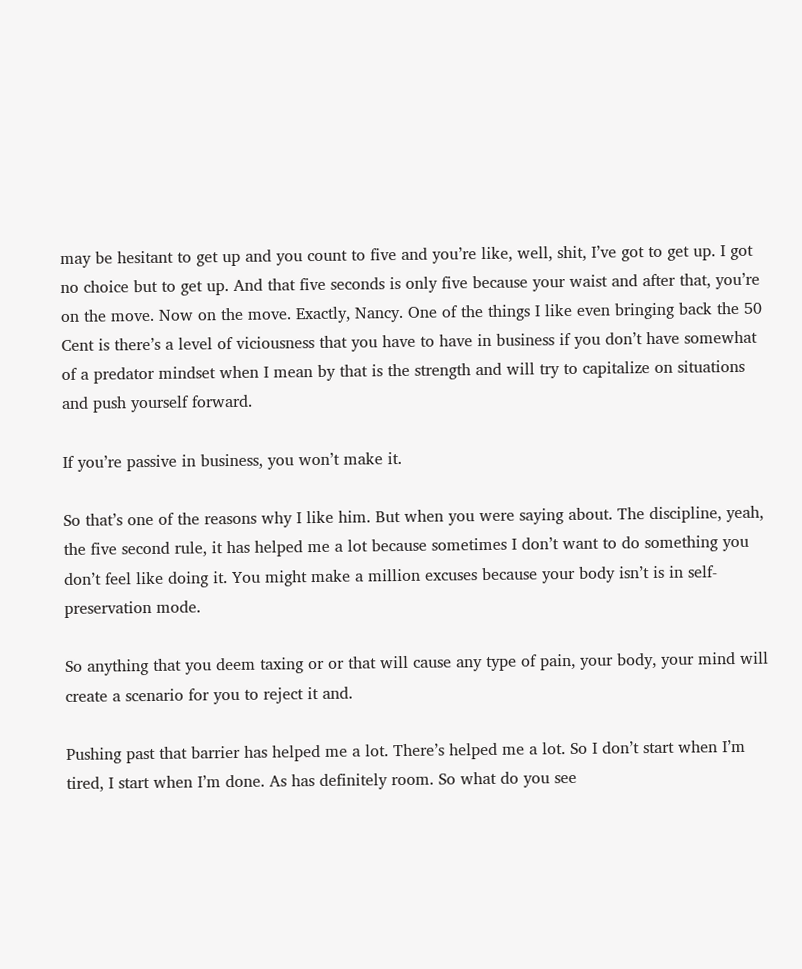may be hesitant to get up and you count to five and you’re like, well, shit, I’ve got to get up. I got no choice but to get up. And that five seconds is only five because your waist and after that, you’re on the move. Now on the move. Exactly, Nancy. One of the things I like even bringing back the 50 Cent is there’s a level of viciousness that you have to have in business if you don’t have somewhat of a predator mindset when I mean by that is the strength and will try to capitalize on situations and push yourself forward.

If you’re passive in business, you won’t make it.

So that’s one of the reasons why I like him. But when you were saying about. The discipline, yeah, the five second rule, it has helped me a lot because sometimes I don’t want to do something you don’t feel like doing it. You might make a million excuses because your body isn’t is in self-preservation mode.

So anything that you deem taxing or or that will cause any type of pain, your body, your mind will create a scenario for you to reject it and.

Pushing past that barrier has helped me a lot. There’s helped me a lot. So I don’t start when I’m tired, I start when I’m done. As has definitely room. So what do you see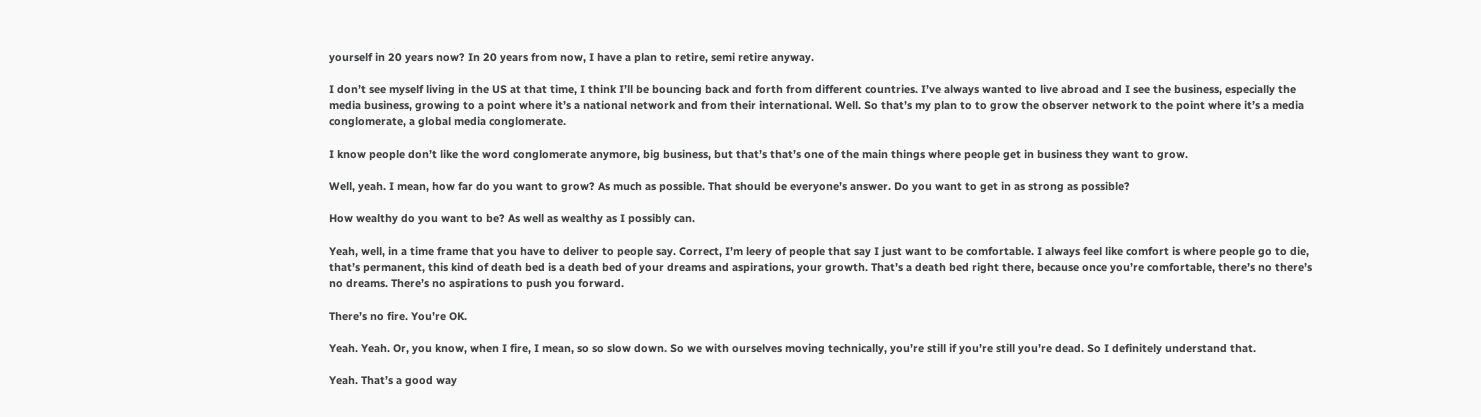yourself in 20 years now? In 20 years from now, I have a plan to retire, semi retire anyway.

I don’t see myself living in the US at that time, I think I’ll be bouncing back and forth from different countries. I’ve always wanted to live abroad and I see the business, especially the media business, growing to a point where it’s a national network and from their international. Well. So that’s my plan to to grow the observer network to the point where it’s a media conglomerate, a global media conglomerate.

I know people don’t like the word conglomerate anymore, big business, but that’s that’s one of the main things where people get in business they want to grow.

Well, yeah. I mean, how far do you want to grow? As much as possible. That should be everyone’s answer. Do you want to get in as strong as possible?

How wealthy do you want to be? As well as wealthy as I possibly can.

Yeah, well, in a time frame that you have to deliver to people say. Correct, I’m leery of people that say I just want to be comfortable. I always feel like comfort is where people go to die, that’s permanent, this kind of death bed is a death bed of your dreams and aspirations, your growth. That’s a death bed right there, because once you’re comfortable, there’s no there’s no dreams. There’s no aspirations to push you forward.

There’s no fire. You’re OK.

Yeah. Yeah. Or, you know, when I fire, I mean, so so slow down. So we with ourselves moving technically, you’re still if you’re still you’re dead. So I definitely understand that.

Yeah. That’s a good way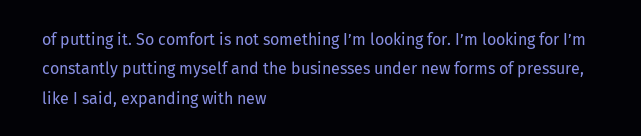of putting it. So comfort is not something I’m looking for. I’m looking for I’m constantly putting myself and the businesses under new forms of pressure, like I said, expanding with new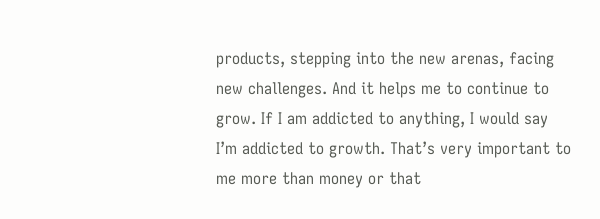products, stepping into the new arenas, facing new challenges. And it helps me to continue to grow. If I am addicted to anything, I would say I’m addicted to growth. That’s very important to me more than money or that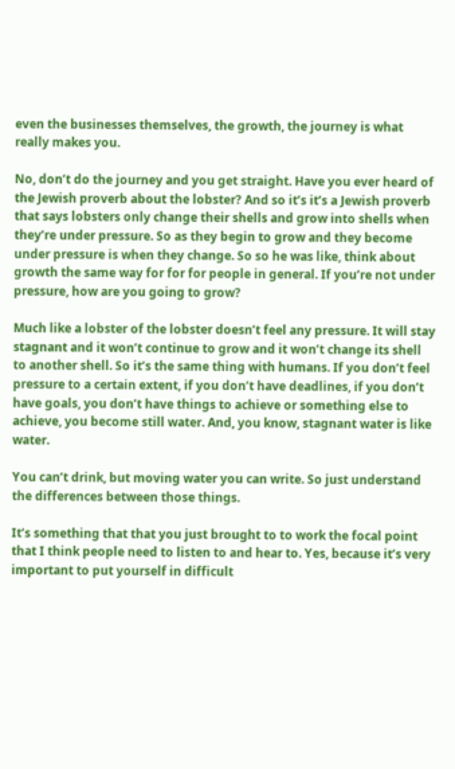even the businesses themselves, the growth, the journey is what really makes you.

No, don’t do the journey and you get straight. Have you ever heard of the Jewish proverb about the lobster? And so it’s it’s a Jewish proverb that says lobsters only change their shells and grow into shells when they’re under pressure. So as they begin to grow and they become under pressure is when they change. So so he was like, think about growth the same way for for for people in general. If you’re not under pressure, how are you going to grow?

Much like a lobster of the lobster doesn’t feel any pressure. It will stay stagnant and it won’t continue to grow and it won’t change its shell to another shell. So it’s the same thing with humans. If you don’t feel pressure to a certain extent, if you don’t have deadlines, if you don’t have goals, you don’t have things to achieve or something else to achieve, you become still water. And, you know, stagnant water is like water.

You can’t drink, but moving water you can write. So just understand the differences between those things.

It’s something that that you just brought to to work the focal point that I think people need to listen to and hear to. Yes, because it’s very important to put yourself in difficult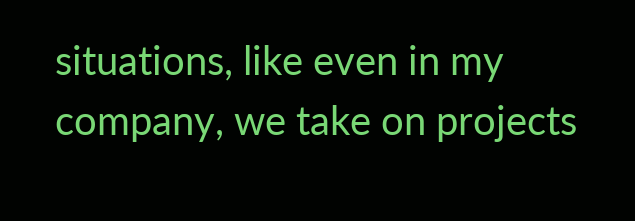situations, like even in my company, we take on projects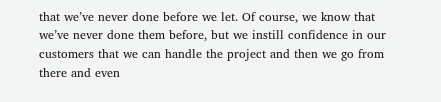that we’ve never done before we let. Of course, we know that we’ve never done them before, but we instill confidence in our customers that we can handle the project and then we go from there and even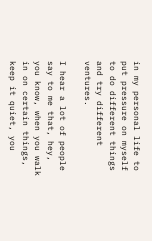in my personal life to put pressure on myself to do different things and try different ventures.

I hear a lot of people say to me that, hey, you know, when you walk in on certain things, keep it quiet, you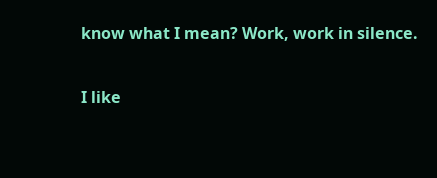know what I mean? Work, work in silence.

I like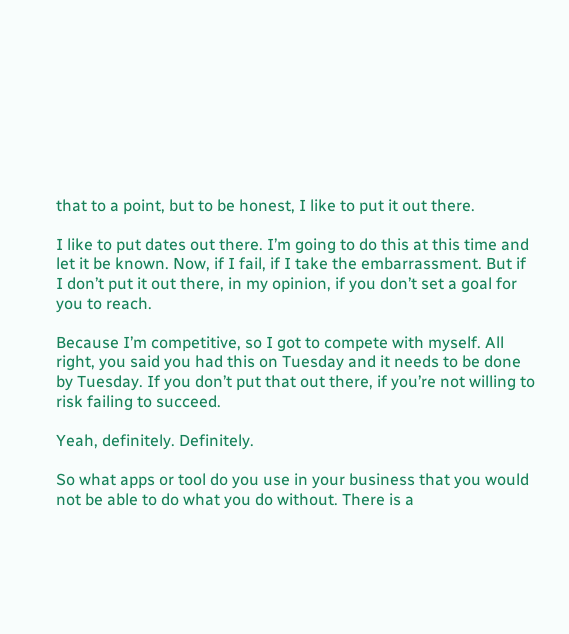that to a point, but to be honest, I like to put it out there.

I like to put dates out there. I’m going to do this at this time and let it be known. Now, if I fail, if I take the embarrassment. But if I don’t put it out there, in my opinion, if you don’t set a goal for you to reach.

Because I’m competitive, so I got to compete with myself. All right, you said you had this on Tuesday and it needs to be done by Tuesday. If you don’t put that out there, if you’re not willing to risk failing to succeed.

Yeah, definitely. Definitely.

So what apps or tool do you use in your business that you would not be able to do what you do without. There is a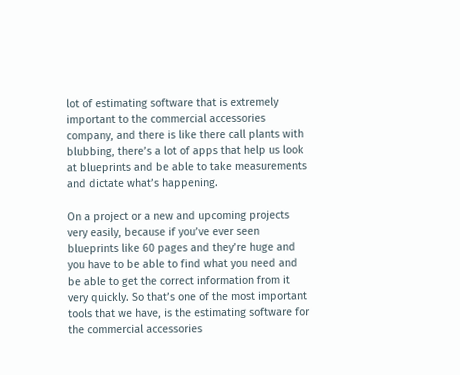lot of estimating software that is extremely important to the commercial accessories company, and there is like there call plants with blubbing, there’s a lot of apps that help us look at blueprints and be able to take measurements and dictate what’s happening.

On a project or a new and upcoming projects very easily, because if you’ve ever seen blueprints like 60 pages and they’re huge and you have to be able to find what you need and be able to get the correct information from it very quickly. So that’s one of the most important tools that we have, is the estimating software for the commercial accessories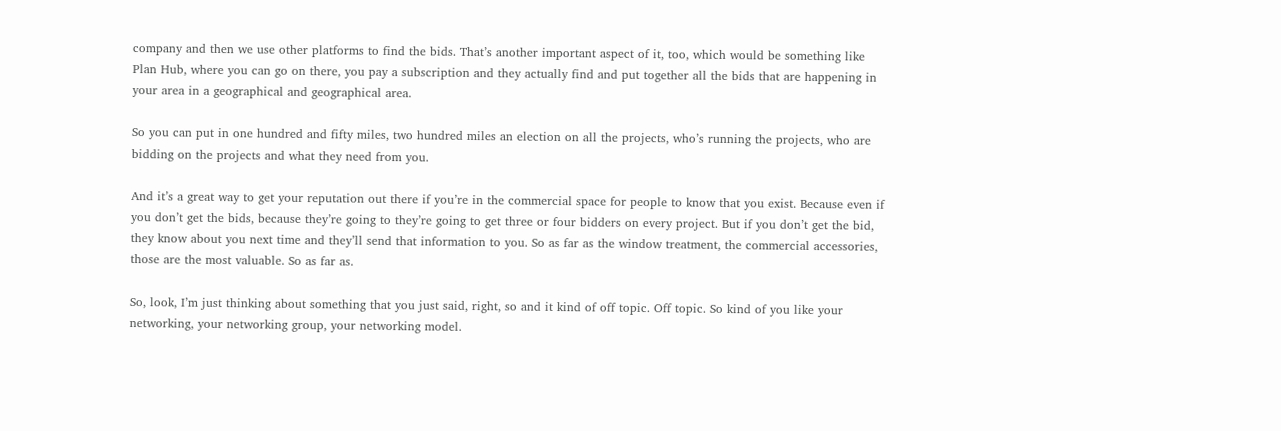company and then we use other platforms to find the bids. That’s another important aspect of it, too, which would be something like Plan Hub, where you can go on there, you pay a subscription and they actually find and put together all the bids that are happening in your area in a geographical and geographical area.

So you can put in one hundred and fifty miles, two hundred miles an election on all the projects, who’s running the projects, who are bidding on the projects and what they need from you.

And it’s a great way to get your reputation out there if you’re in the commercial space for people to know that you exist. Because even if you don’t get the bids, because they’re going to they’re going to get three or four bidders on every project. But if you don’t get the bid, they know about you next time and they’ll send that information to you. So as far as the window treatment, the commercial accessories, those are the most valuable. So as far as.

So, look, I’m just thinking about something that you just said, right, so and it kind of off topic. Off topic. So kind of you like your networking, your networking group, your networking model.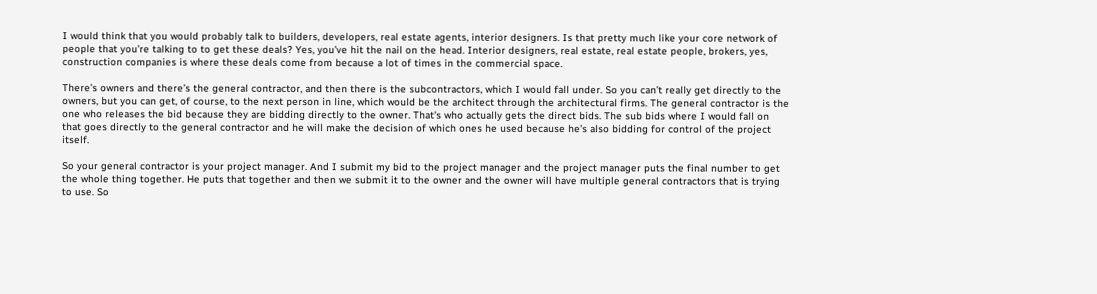I would think that you would probably talk to builders, developers, real estate agents, interior designers. Is that pretty much like your core network of people that you’re talking to to get these deals? Yes, you’ve hit the nail on the head. Interior designers, real estate, real estate people, brokers, yes, construction companies is where these deals come from because a lot of times in the commercial space.

There’s owners and there’s the general contractor, and then there is the subcontractors, which I would fall under. So you can’t really get directly to the owners, but you can get, of course, to the next person in line, which would be the architect through the architectural firms. The general contractor is the one who releases the bid because they are bidding directly to the owner. That’s who actually gets the direct bids. The sub bids where I would fall on that goes directly to the general contractor and he will make the decision of which ones he used because he’s also bidding for control of the project itself.

So your general contractor is your project manager. And I submit my bid to the project manager and the project manager puts the final number to get the whole thing together. He puts that together and then we submit it to the owner and the owner will have multiple general contractors that is trying to use. So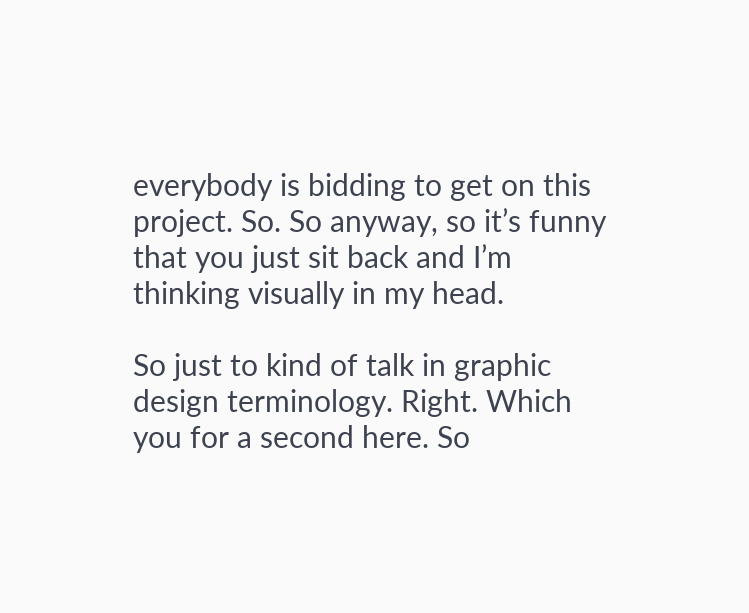everybody is bidding to get on this project. So. So anyway, so it’s funny that you just sit back and I’m thinking visually in my head.

So just to kind of talk in graphic design terminology. Right. Which you for a second here. So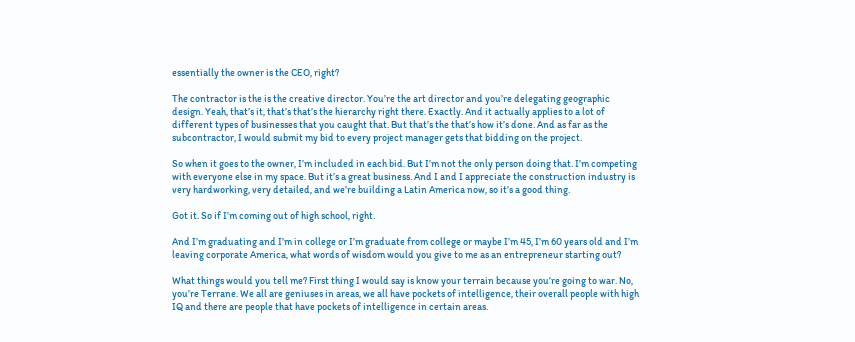essentially the owner is the CEO, right?

The contractor is the is the creative director. You’re the art director and you’re delegating geographic design. Yeah, that’s it, that’s that’s the hierarchy right there. Exactly. And it actually applies to a lot of different types of businesses that you caught that. But that’s the that’s how it’s done. And as far as the subcontractor, I would submit my bid to every project manager gets that bidding on the project.

So when it goes to the owner, I’m included in each bid. But I’m not the only person doing that. I’m competing with everyone else in my space. But it’s a great business. And I and I appreciate the construction industry is very hardworking, very detailed, and we’re building a Latin America now, so it’s a good thing.

Got it. So if I’m coming out of high school, right.

And I’m graduating and I’m in college or I’m graduate from college or maybe I’m 45, I’m 60 years old and I’m leaving corporate America, what words of wisdom would you give to me as an entrepreneur starting out?

What things would you tell me? First thing I would say is know your terrain because you’re going to war. No, you’re Terrane. We all are geniuses in areas, we all have pockets of intelligence, their overall people with high IQ and there are people that have pockets of intelligence in certain areas.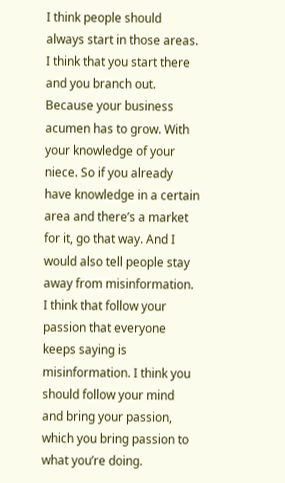I think people should always start in those areas. I think that you start there and you branch out. Because your business acumen has to grow. With your knowledge of your niece. So if you already have knowledge in a certain area and there’s a market for it, go that way. And I would also tell people stay away from misinformation. I think that follow your passion that everyone keeps saying is misinformation. I think you should follow your mind and bring your passion, which you bring passion to what you’re doing.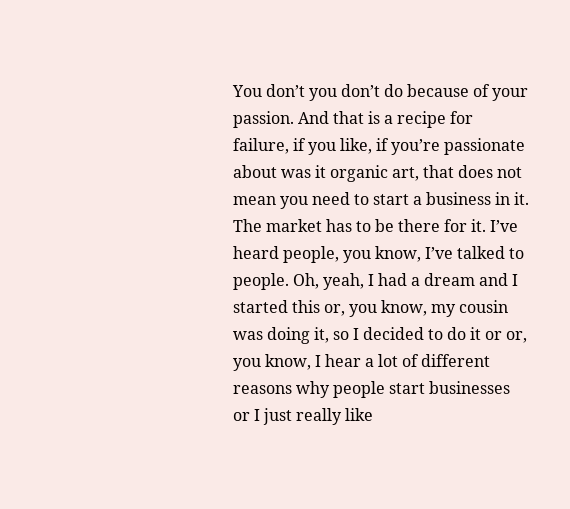You don’t you don’t do because of your passion. And that is a recipe for failure, if you like, if you’re passionate about was it organic art, that does not mean you need to start a business in it. The market has to be there for it. I’ve heard people, you know, I’ve talked to people. Oh, yeah, I had a dream and I started this or, you know, my cousin was doing it, so I decided to do it or or, you know, I hear a lot of different reasons why people start businesses or I just really like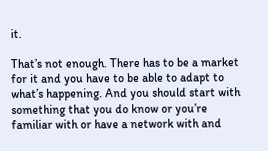it.

That’s not enough. There has to be a market for it and you have to be able to adapt to what’s happening. And you should start with something that you do know or you’re familiar with or have a network with and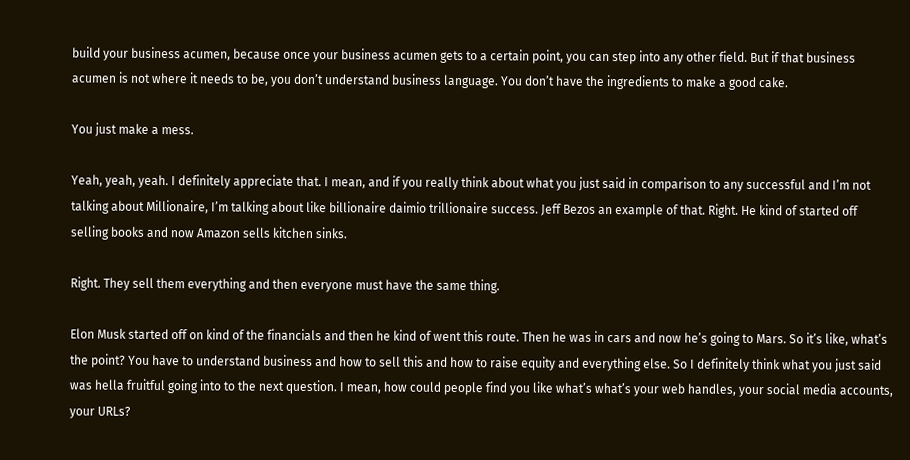build your business acumen, because once your business acumen gets to a certain point, you can step into any other field. But if that business acumen is not where it needs to be, you don’t understand business language. You don’t have the ingredients to make a good cake.

You just make a mess.

Yeah, yeah, yeah. I definitely appreciate that. I mean, and if you really think about what you just said in comparison to any successful and I’m not talking about Millionaire, I’m talking about like billionaire daimio trillionaire success. Jeff Bezos an example of that. Right. He kind of started off selling books and now Amazon sells kitchen sinks.

Right. They sell them everything and then everyone must have the same thing.

Elon Musk started off on kind of the financials and then he kind of went this route. Then he was in cars and now he’s going to Mars. So it’s like, what’s the point? You have to understand business and how to sell this and how to raise equity and everything else. So I definitely think what you just said was hella fruitful going into to the next question. I mean, how could people find you like what’s what’s your web handles, your social media accounts, your URLs?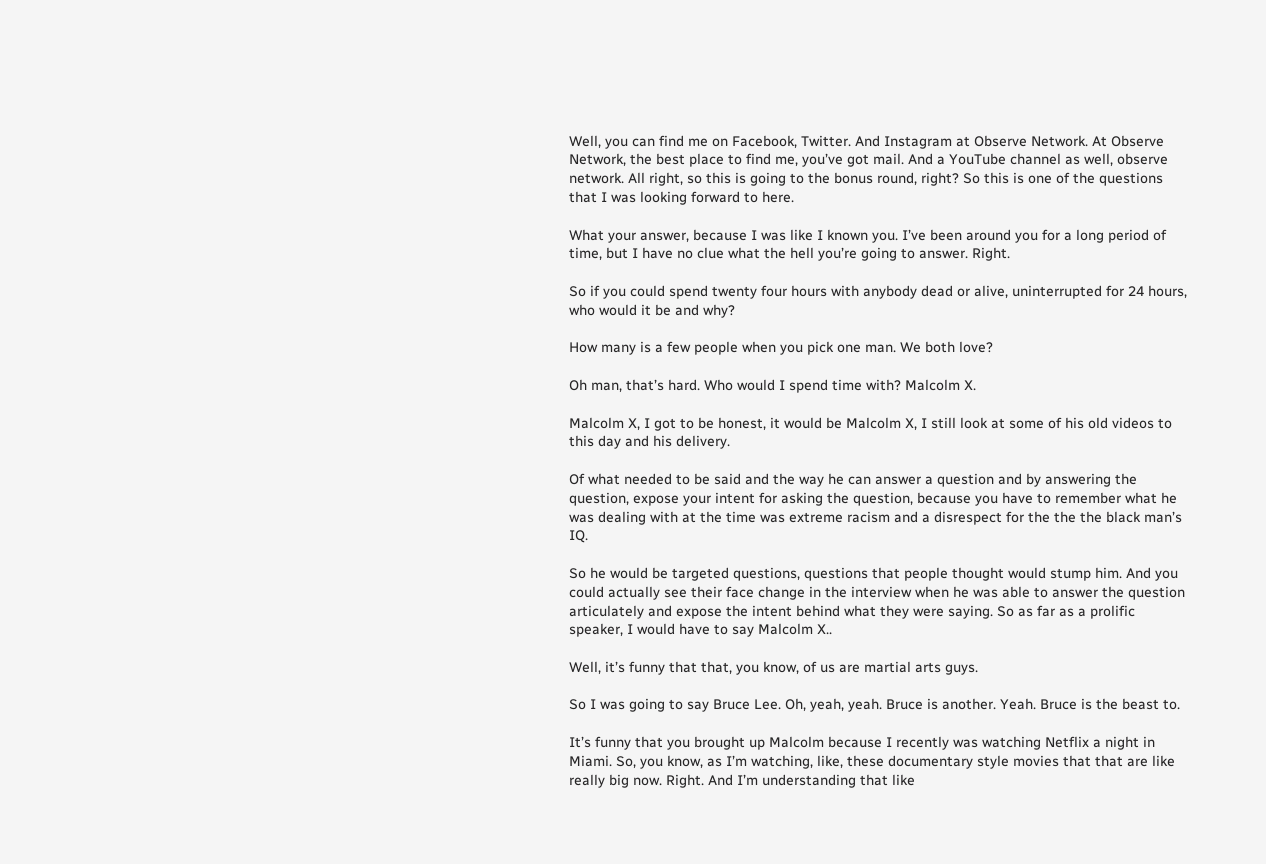Well, you can find me on Facebook, Twitter. And Instagram at Observe Network. At Observe Network, the best place to find me, you’ve got mail. And a YouTube channel as well, observe network. All right, so this is going to the bonus round, right? So this is one of the questions that I was looking forward to here.

What your answer, because I was like I known you. I’ve been around you for a long period of time, but I have no clue what the hell you’re going to answer. Right.

So if you could spend twenty four hours with anybody dead or alive, uninterrupted for 24 hours, who would it be and why?

How many is a few people when you pick one man. We both love?

Oh man, that’s hard. Who would I spend time with? Malcolm X.

Malcolm X, I got to be honest, it would be Malcolm X, I still look at some of his old videos to this day and his delivery.

Of what needed to be said and the way he can answer a question and by answering the question, expose your intent for asking the question, because you have to remember what he was dealing with at the time was extreme racism and a disrespect for the the the black man’s IQ.

So he would be targeted questions, questions that people thought would stump him. And you could actually see their face change in the interview when he was able to answer the question articulately and expose the intent behind what they were saying. So as far as a prolific speaker, I would have to say Malcolm X..

Well, it’s funny that that, you know, of us are martial arts guys.

So I was going to say Bruce Lee. Oh, yeah, yeah. Bruce is another. Yeah. Bruce is the beast to.

It’s funny that you brought up Malcolm because I recently was watching Netflix a night in Miami. So, you know, as I’m watching, like, these documentary style movies that that are like really big now. Right. And I’m understanding that like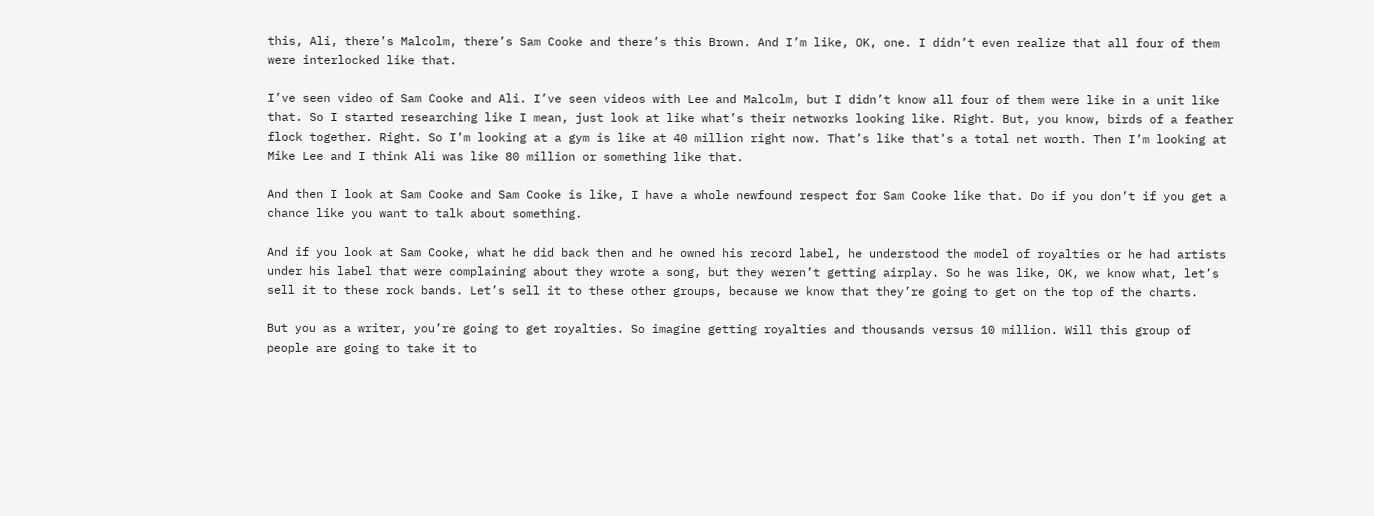this, Ali, there’s Malcolm, there’s Sam Cooke and there’s this Brown. And I’m like, OK, one. I didn’t even realize that all four of them were interlocked like that.

I’ve seen video of Sam Cooke and Ali. I’ve seen videos with Lee and Malcolm, but I didn’t know all four of them were like in a unit like that. So I started researching like I mean, just look at like what’s their networks looking like. Right. But, you know, birds of a feather flock together. Right. So I’m looking at a gym is like at 40 million right now. That’s like that’s a total net worth. Then I’m looking at Mike Lee and I think Ali was like 80 million or something like that.

And then I look at Sam Cooke and Sam Cooke is like, I have a whole newfound respect for Sam Cooke like that. Do if you don’t if you get a chance like you want to talk about something.

And if you look at Sam Cooke, what he did back then and he owned his record label, he understood the model of royalties or he had artists under his label that were complaining about they wrote a song, but they weren’t getting airplay. So he was like, OK, we know what, let’s sell it to these rock bands. Let’s sell it to these other groups, because we know that they’re going to get on the top of the charts.

But you as a writer, you’re going to get royalties. So imagine getting royalties and thousands versus 10 million. Will this group of people are going to take it to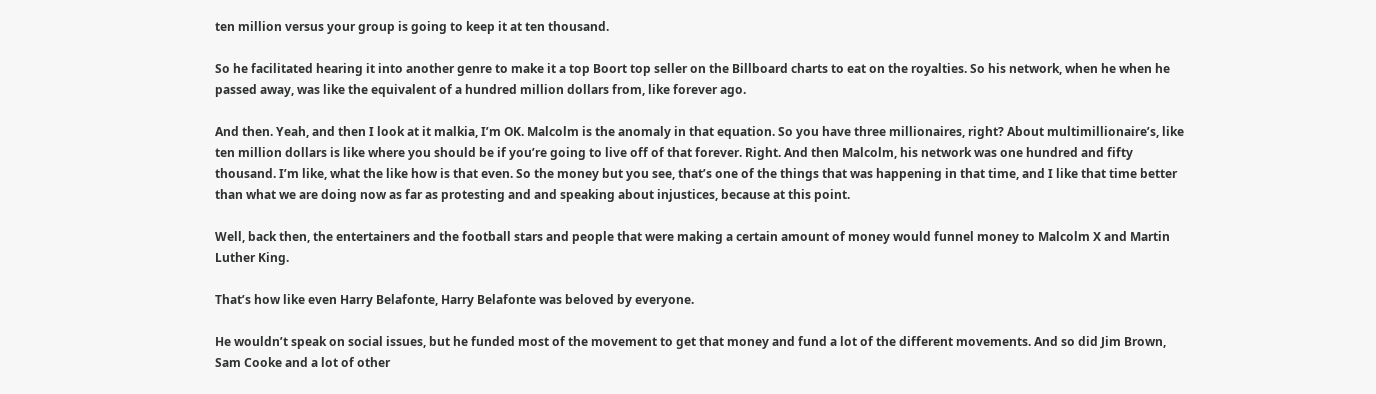ten million versus your group is going to keep it at ten thousand.

So he facilitated hearing it into another genre to make it a top Boort top seller on the Billboard charts to eat on the royalties. So his network, when he when he passed away, was like the equivalent of a hundred million dollars from, like forever ago.

And then. Yeah, and then I look at it malkia, I’m OK. Malcolm is the anomaly in that equation. So you have three millionaires, right? About multimillionaire’s, like ten million dollars is like where you should be if you’re going to live off of that forever. Right. And then Malcolm, his network was one hundred and fifty thousand. I’m like, what the like how is that even. So the money but you see, that’s one of the things that was happening in that time, and I like that time better than what we are doing now as far as protesting and and speaking about injustices, because at this point.

Well, back then, the entertainers and the football stars and people that were making a certain amount of money would funnel money to Malcolm X and Martin Luther King.

That’s how like even Harry Belafonte, Harry Belafonte was beloved by everyone.

He wouldn’t speak on social issues, but he funded most of the movement to get that money and fund a lot of the different movements. And so did Jim Brown, Sam Cooke and a lot of other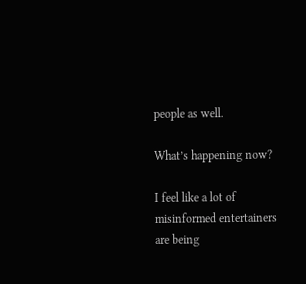people as well.

What’s happening now?

I feel like a lot of misinformed entertainers are being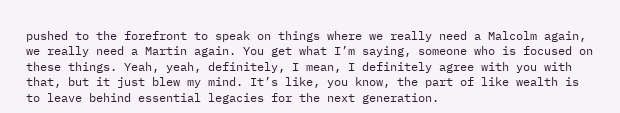pushed to the forefront to speak on things where we really need a Malcolm again, we really need a Martin again. You get what I’m saying, someone who is focused on these things. Yeah, yeah, definitely, I mean, I definitely agree with you with that, but it just blew my mind. It’s like, you know, the part of like wealth is to leave behind essential legacies for the next generation.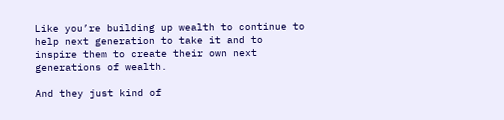Like you’re building up wealth to continue to help next generation to take it and to inspire them to create their own next generations of wealth.

And they just kind of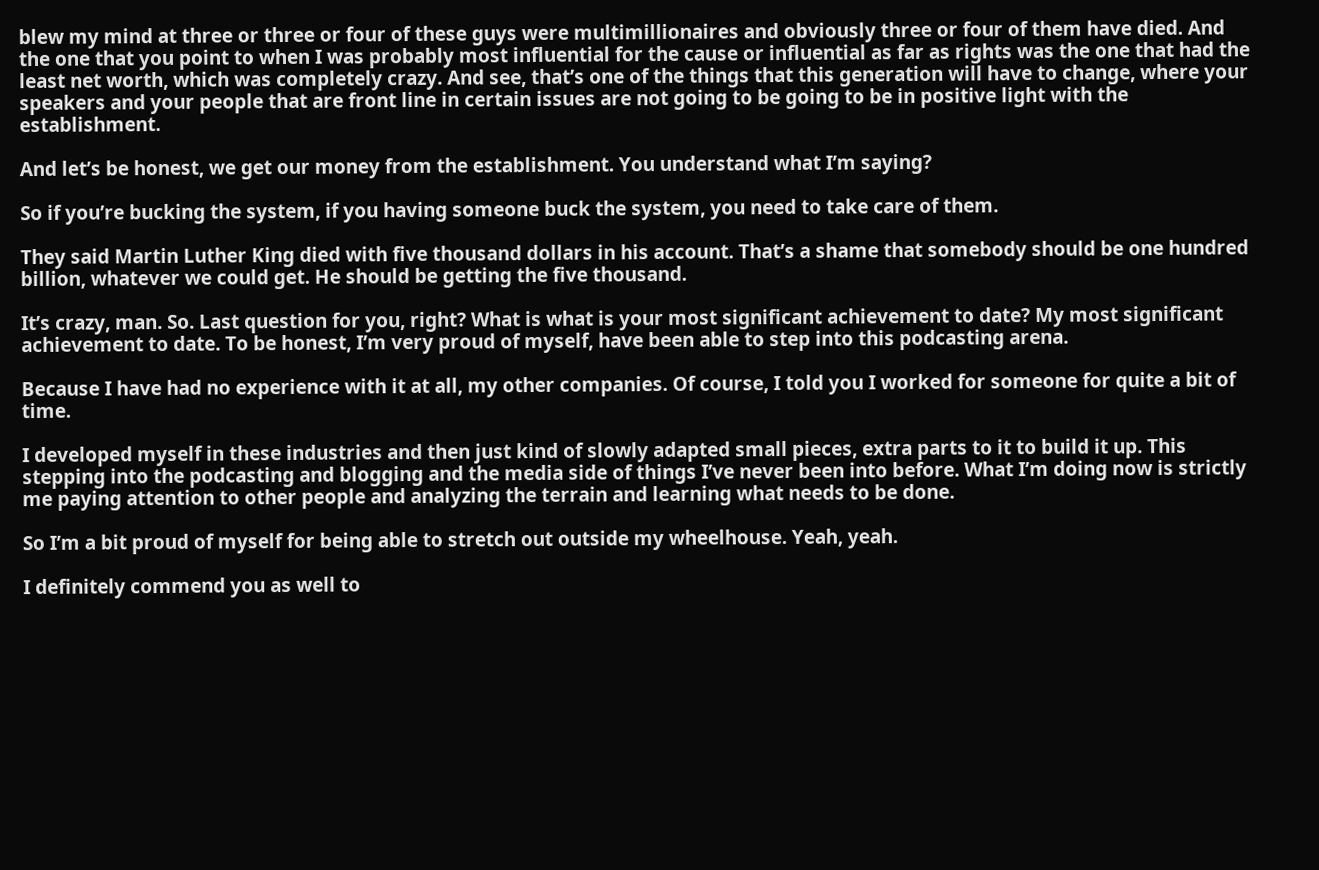blew my mind at three or three or four of these guys were multimillionaires and obviously three or four of them have died. And the one that you point to when I was probably most influential for the cause or influential as far as rights was the one that had the least net worth, which was completely crazy. And see, that’s one of the things that this generation will have to change, where your speakers and your people that are front line in certain issues are not going to be going to be in positive light with the establishment.

And let’s be honest, we get our money from the establishment. You understand what I’m saying?

So if you’re bucking the system, if you having someone buck the system, you need to take care of them.

They said Martin Luther King died with five thousand dollars in his account. That’s a shame that somebody should be one hundred billion, whatever we could get. He should be getting the five thousand.

It’s crazy, man. So. Last question for you, right? What is what is your most significant achievement to date? My most significant achievement to date. To be honest, I’m very proud of myself, have been able to step into this podcasting arena.

Because I have had no experience with it at all, my other companies. Of course, I told you I worked for someone for quite a bit of time.

I developed myself in these industries and then just kind of slowly adapted small pieces, extra parts to it to build it up. This stepping into the podcasting and blogging and the media side of things I’ve never been into before. What I’m doing now is strictly me paying attention to other people and analyzing the terrain and learning what needs to be done.

So I’m a bit proud of myself for being able to stretch out outside my wheelhouse. Yeah, yeah.

I definitely commend you as well to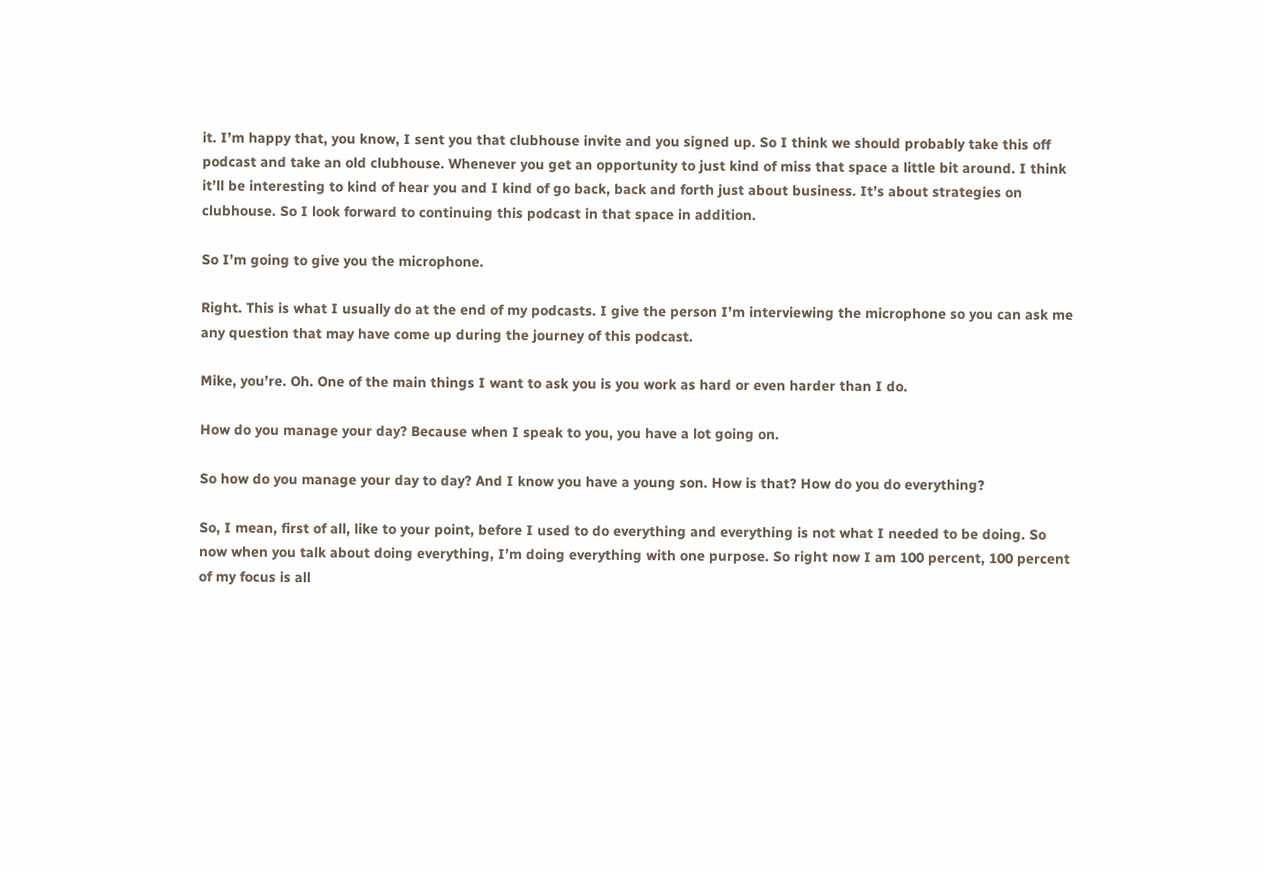it. I’m happy that, you know, I sent you that clubhouse invite and you signed up. So I think we should probably take this off podcast and take an old clubhouse. Whenever you get an opportunity to just kind of miss that space a little bit around. I think it’ll be interesting to kind of hear you and I kind of go back, back and forth just about business. It’s about strategies on clubhouse. So I look forward to continuing this podcast in that space in addition.

So I’m going to give you the microphone.

Right. This is what I usually do at the end of my podcasts. I give the person I’m interviewing the microphone so you can ask me any question that may have come up during the journey of this podcast.

Mike, you’re. Oh. One of the main things I want to ask you is you work as hard or even harder than I do.

How do you manage your day? Because when I speak to you, you have a lot going on.

So how do you manage your day to day? And I know you have a young son. How is that? How do you do everything?

So, I mean, first of all, like to your point, before I used to do everything and everything is not what I needed to be doing. So now when you talk about doing everything, I’m doing everything with one purpose. So right now I am 100 percent, 100 percent of my focus is all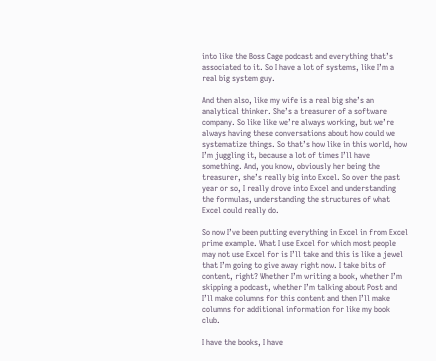into like the Boss Cage podcast and everything that’s associated to it. So I have a lot of systems, like I’m a real big system guy.

And then also, like my wife is a real big she’s an analytical thinker. She’s a treasurer of a software company. So like like we’re always working, but we’re always having these conversations about how could we systematize things. So that’s how like in this world, how I’m juggling it, because a lot of times I’ll have something. And, you know, obviously her being the treasurer, she’s really big into Excel. So over the past year or so, I really drove into Excel and understanding the formulas, understanding the structures of what Excel could really do.

So now I’ve been putting everything in Excel in from Excel prime example. What I use Excel for which most people may not use Excel for is I’ll take and this is like a jewel that I’m going to give away right now. I take bits of content, right? Whether I’m writing a book, whether I’m skipping a podcast, whether I’m talking about Post and I’ll make columns for this content and then I’ll make columns for additional information for like my book club.

I have the books, I have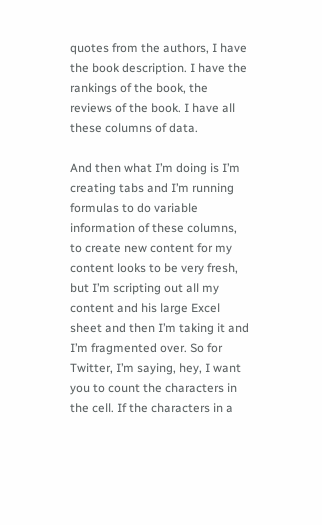quotes from the authors, I have the book description. I have the rankings of the book, the reviews of the book. I have all these columns of data.

And then what I’m doing is I’m creating tabs and I’m running formulas to do variable information of these columns, to create new content for my content looks to be very fresh, but I’m scripting out all my content and his large Excel sheet and then I’m taking it and I’m fragmented over. So for Twitter, I’m saying, hey, I want you to count the characters in the cell. If the characters in a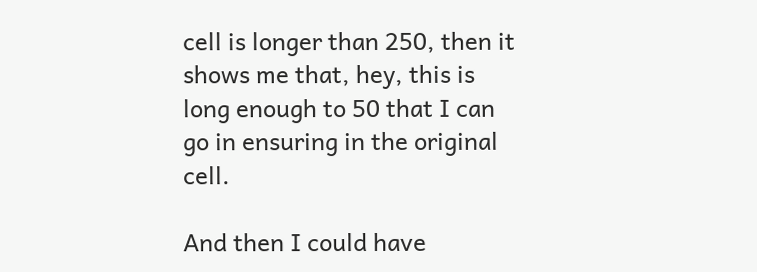cell is longer than 250, then it shows me that, hey, this is long enough to 50 that I can go in ensuring in the original cell.

And then I could have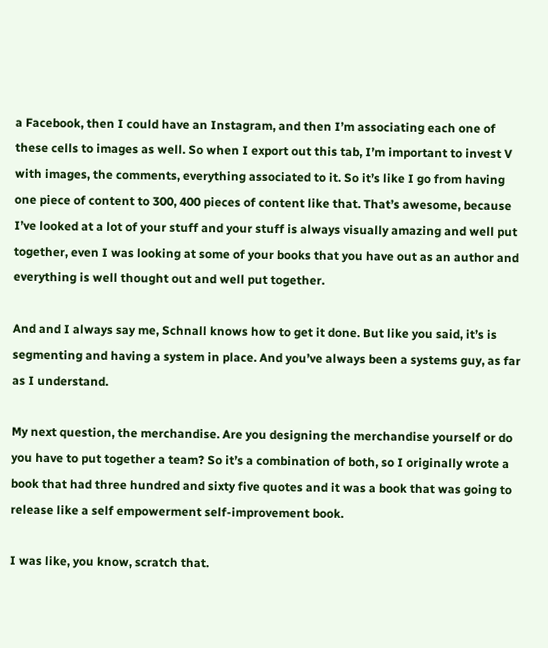a Facebook, then I could have an Instagram, and then I’m associating each one of these cells to images as well. So when I export out this tab, I’m important to invest V with images, the comments, everything associated to it. So it’s like I go from having one piece of content to 300, 400 pieces of content like that. That’s awesome, because I’ve looked at a lot of your stuff and your stuff is always visually amazing and well put together, even I was looking at some of your books that you have out as an author and everything is well thought out and well put together.

And and I always say me, Schnall knows how to get it done. But like you said, it’s is segmenting and having a system in place. And you’ve always been a systems guy, as far as I understand.

My next question, the merchandise. Are you designing the merchandise yourself or do you have to put together a team? So it’s a combination of both, so I originally wrote a book that had three hundred and sixty five quotes and it was a book that was going to release like a self empowerment self-improvement book.

I was like, you know, scratch that.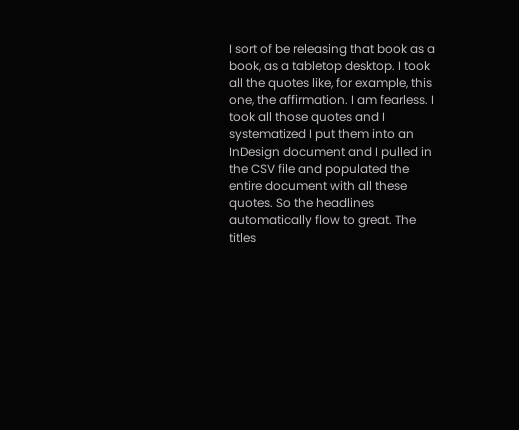I sort of be releasing that book as a book, as a tabletop desktop. I took all the quotes like, for example, this one, the affirmation. I am fearless. I took all those quotes and I systematized I put them into an InDesign document and I pulled in the CSV file and populated the entire document with all these quotes. So the headlines automatically flow to great. The titles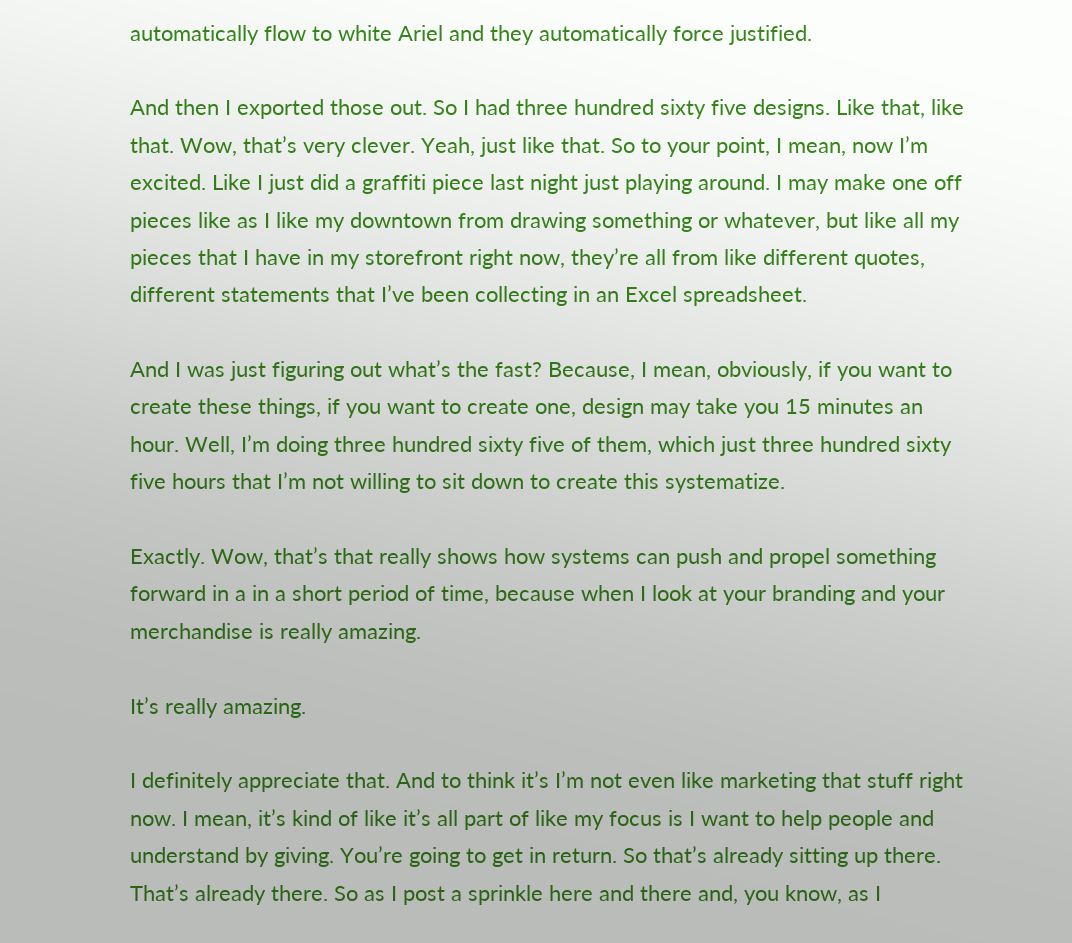automatically flow to white Ariel and they automatically force justified.

And then I exported those out. So I had three hundred sixty five designs. Like that, like that. Wow, that’s very clever. Yeah, just like that. So to your point, I mean, now I’m excited. Like I just did a graffiti piece last night just playing around. I may make one off pieces like as I like my downtown from drawing something or whatever, but like all my pieces that I have in my storefront right now, they’re all from like different quotes, different statements that I’ve been collecting in an Excel spreadsheet.

And I was just figuring out what’s the fast? Because, I mean, obviously, if you want to create these things, if you want to create one, design may take you 15 minutes an hour. Well, I’m doing three hundred sixty five of them, which just three hundred sixty five hours that I’m not willing to sit down to create this systematize.

Exactly. Wow, that’s that really shows how systems can push and propel something forward in a in a short period of time, because when I look at your branding and your merchandise is really amazing.

It’s really amazing.

I definitely appreciate that. And to think it’s I’m not even like marketing that stuff right now. I mean, it’s kind of like it’s all part of like my focus is I want to help people and understand by giving. You’re going to get in return. So that’s already sitting up there. That’s already there. So as I post a sprinkle here and there and, you know, as I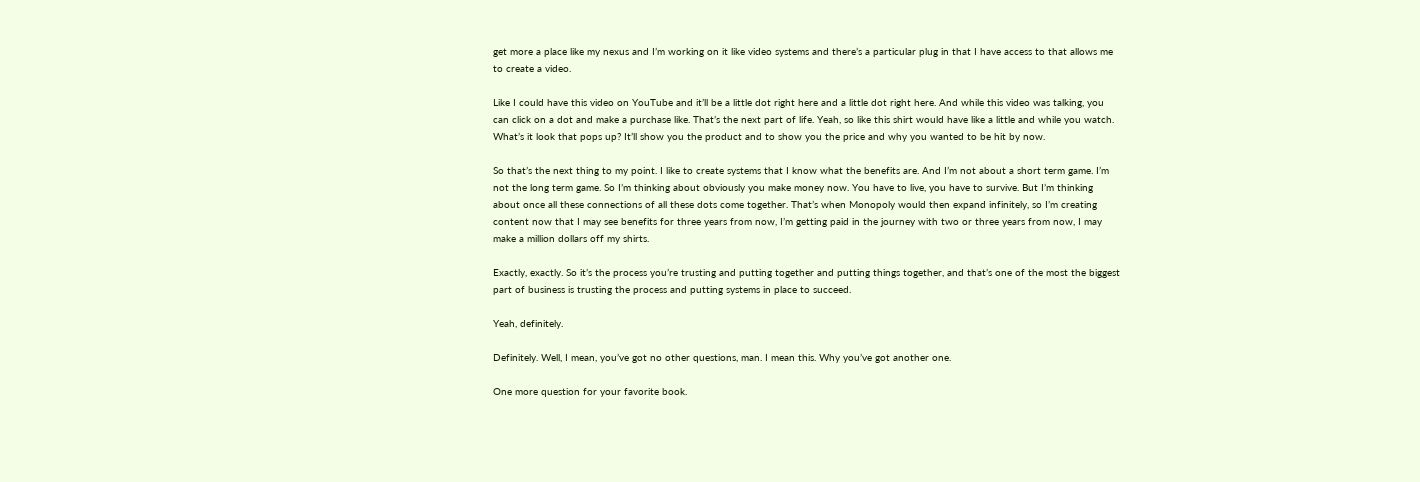get more a place like my nexus and I’m working on it like video systems and there’s a particular plug in that I have access to that allows me to create a video.

Like I could have this video on YouTube and it’ll be a little dot right here and a little dot right here. And while this video was talking, you can click on a dot and make a purchase like. That’s the next part of life. Yeah, so like this shirt would have like a little and while you watch. What’s it look that pops up? It’ll show you the product and to show you the price and why you wanted to be hit by now.

So that’s the next thing to my point. I like to create systems that I know what the benefits are. And I’m not about a short term game. I’m not the long term game. So I’m thinking about obviously you make money now. You have to live, you have to survive. But I’m thinking about once all these connections of all these dots come together. That’s when Monopoly would then expand infinitely, so I’m creating content now that I may see benefits for three years from now, I’m getting paid in the journey with two or three years from now, I may make a million dollars off my shirts.

Exactly, exactly. So it’s the process you’re trusting and putting together and putting things together, and that’s one of the most the biggest part of business is trusting the process and putting systems in place to succeed.

Yeah, definitely.

Definitely. Well, I mean, you’ve got no other questions, man. I mean this. Why you’ve got another one.

One more question for your favorite book.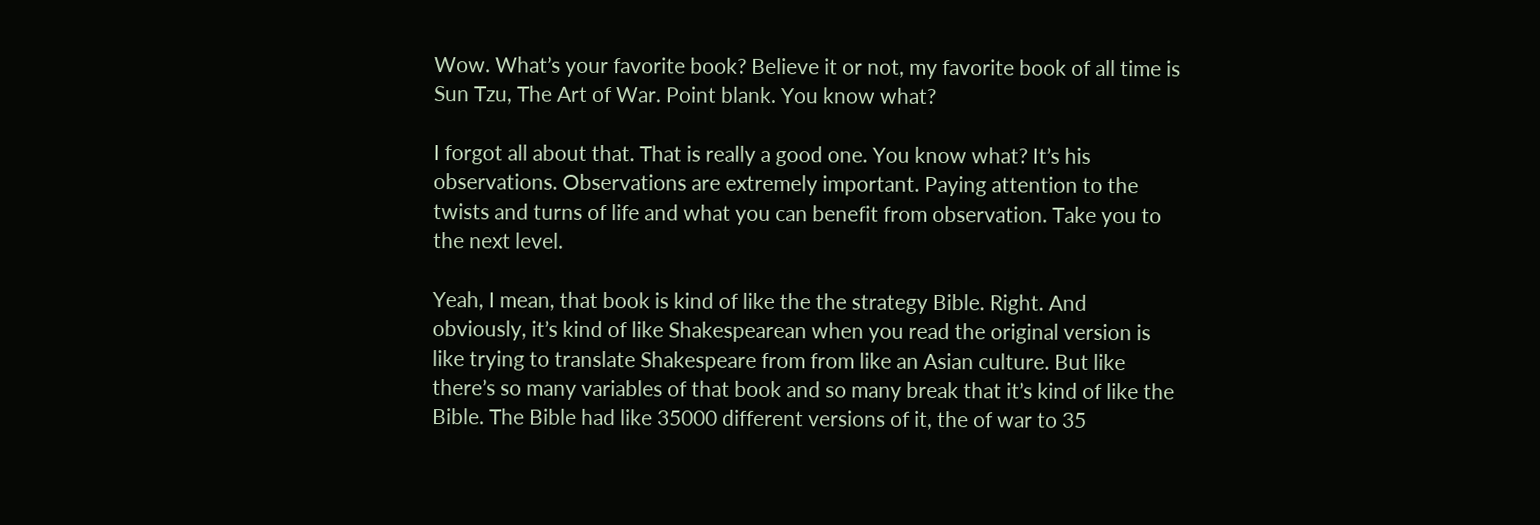Wow. What’s your favorite book? Believe it or not, my favorite book of all time is Sun Tzu, The Art of War. Point blank. You know what?

I forgot all about that. That is really a good one. You know what? It’s his observations. Observations are extremely important. Paying attention to the twists and turns of life and what you can benefit from observation. Take you to the next level.

Yeah, I mean, that book is kind of like the the strategy Bible. Right. And obviously, it’s kind of like Shakespearean when you read the original version is like trying to translate Shakespeare from from like an Asian culture. But like there’s so many variables of that book and so many break that it’s kind of like the Bible. The Bible had like 35000 different versions of it, the of war to 35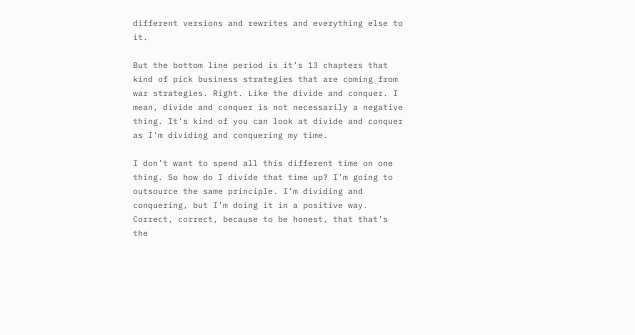different versions and rewrites and everything else to it.

But the bottom line period is it’s 13 chapters that kind of pick business strategies that are coming from war strategies. Right. Like the divide and conquer. I mean, divide and conquer is not necessarily a negative thing. It’s kind of you can look at divide and conquer as I’m dividing and conquering my time.

I don’t want to spend all this different time on one thing. So how do I divide that time up? I’m going to outsource the same principle. I’m dividing and conquering, but I’m doing it in a positive way. Correct, correct, because to be honest, that that’s the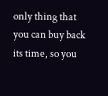only thing that you can buy back its time, so you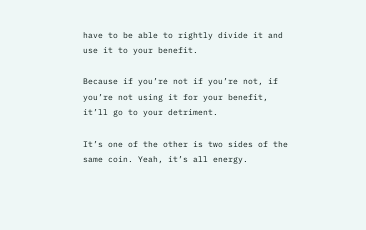have to be able to rightly divide it and use it to your benefit.

Because if you’re not if you’re not, if you’re not using it for your benefit, it’ll go to your detriment.

It’s one of the other is two sides of the same coin. Yeah, it’s all energy.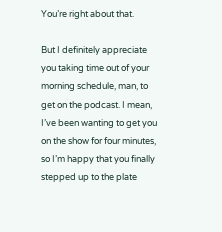You’re right about that.

But I definitely appreciate you taking time out of your morning schedule, man, to get on the podcast. I mean, I’ve been wanting to get you on the show for four minutes, so I’m happy that you finally stepped up to the plate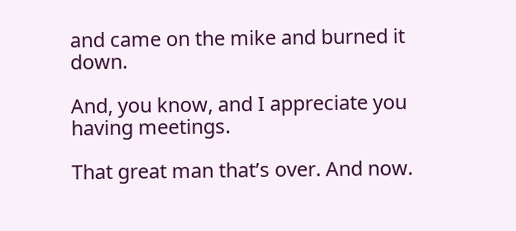and came on the mike and burned it down.

And, you know, and I appreciate you having meetings.

That great man that’s over. And now.